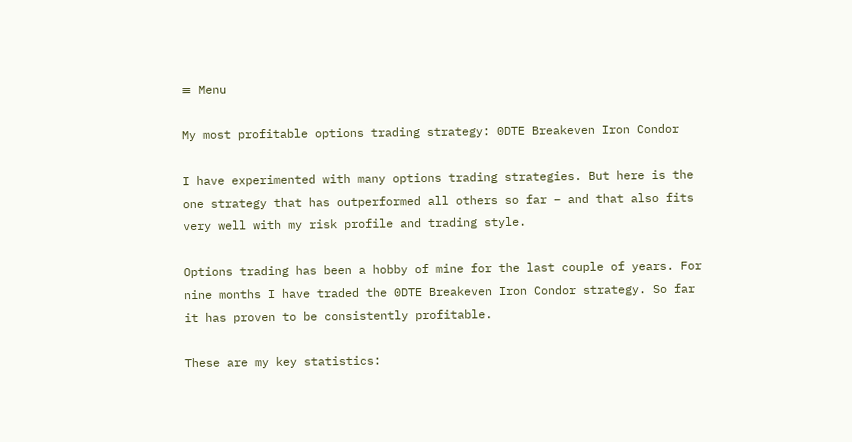≡ Menu

My most profitable options trading strategy: 0DTE Breakeven Iron Condor

I have experimented with many options trading strategies. But here is the one strategy that has outperformed all others so far – and that also fits very well with my risk profile and trading style.

Options trading has been a hobby of mine for the last couple of years. For nine months I have traded the 0DTE Breakeven Iron Condor strategy. So far it has proven to be consistently profitable.

These are my key statistics: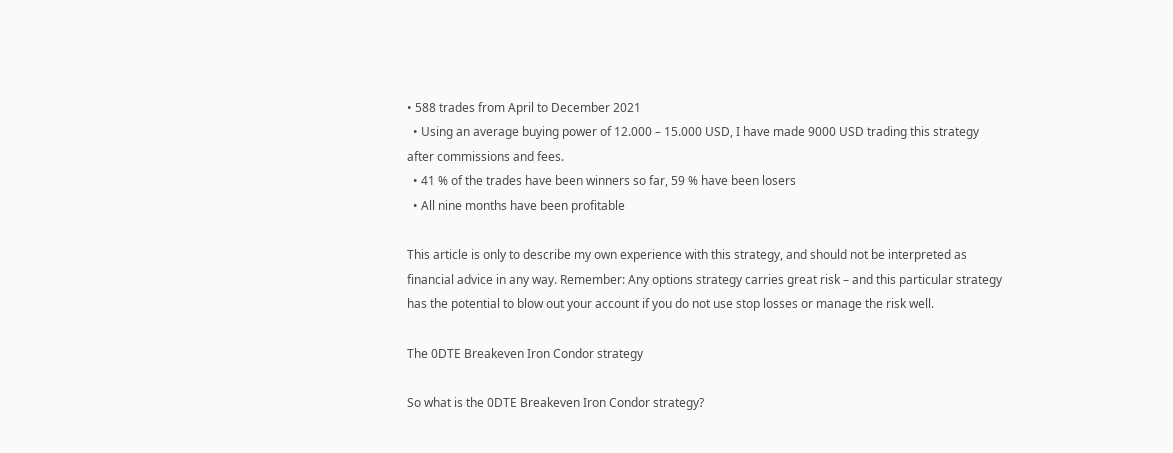• 588 trades from April to December 2021
  • Using an average buying power of 12.000 – 15.000 USD, I have made 9000 USD trading this strategy after commissions and fees.
  • 41 % of the trades have been winners so far, 59 % have been losers
  • All nine months have been profitable

This article is only to describe my own experience with this strategy, and should not be interpreted as financial advice in any way. Remember: Any options strategy carries great risk – and this particular strategy has the potential to blow out your account if you do not use stop losses or manage the risk well.

The 0DTE Breakeven Iron Condor strategy

So what is the 0DTE Breakeven Iron Condor strategy?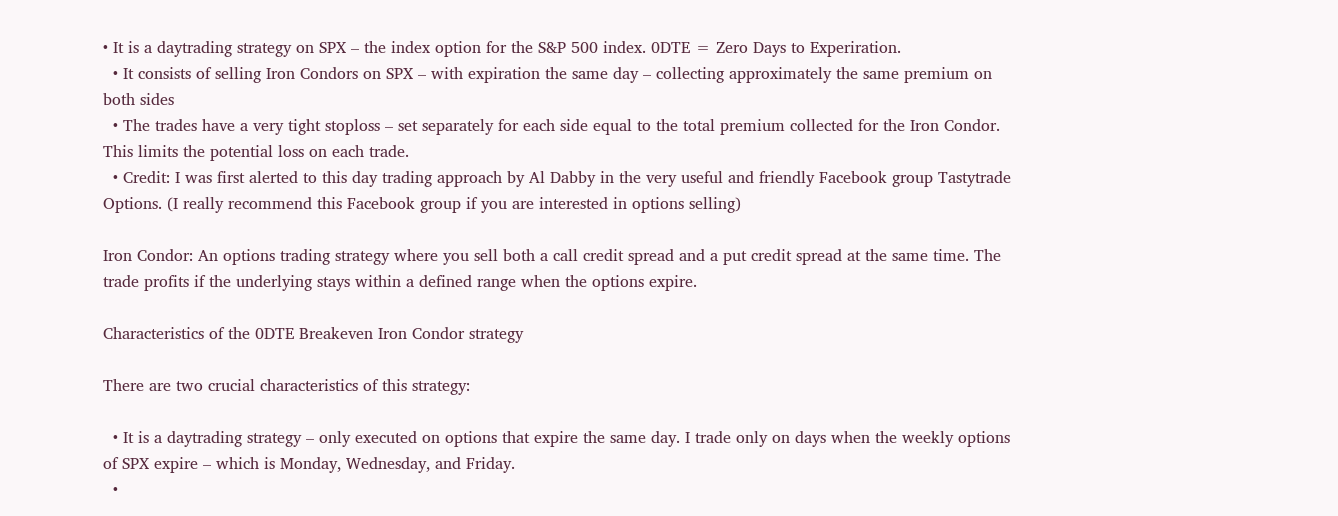• It is a daytrading strategy on SPX – the index option for the S&P 500 index. 0DTE = Zero Days to Experiration.
  • It consists of selling Iron Condors on SPX – with expiration the same day – collecting approximately the same premium on both sides
  • The trades have a very tight stoploss – set separately for each side equal to the total premium collected for the Iron Condor. This limits the potential loss on each trade.
  • Credit: I was first alerted to this day trading approach by Al Dabby in the very useful and friendly Facebook group Tastytrade Options. (I really recommend this Facebook group if you are interested in options selling)

Iron Condor: An options trading strategy where you sell both a call credit spread and a put credit spread at the same time. The trade profits if the underlying stays within a defined range when the options expire.

Characteristics of the 0DTE Breakeven Iron Condor strategy

There are two crucial characteristics of this strategy:

  • It is a daytrading strategy – only executed on options that expire the same day. I trade only on days when the weekly options of SPX expire – which is Monday, Wednesday, and Friday.
  •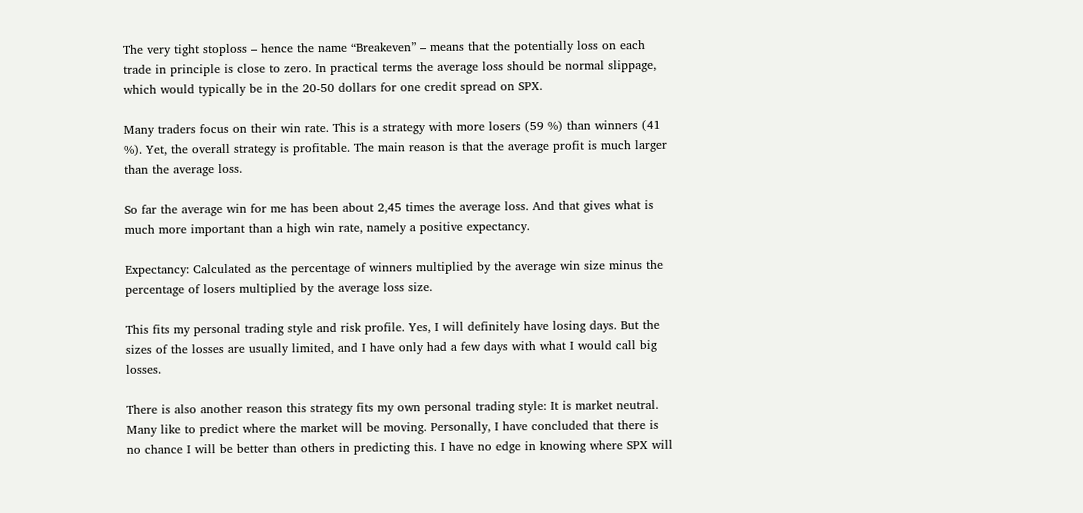The very tight stoploss – hence the name “Breakeven” – means that the potentially loss on each trade in principle is close to zero. In practical terms the average loss should be normal slippage, which would typically be in the 20-50 dollars for one credit spread on SPX.

Many traders focus on their win rate. This is a strategy with more losers (59 %) than winners (41 %). Yet, the overall strategy is profitable. The main reason is that the average profit is much larger than the average loss.

So far the average win for me has been about 2,45 times the average loss. And that gives what is much more important than a high win rate, namely a positive expectancy.

Expectancy: Calculated as the percentage of winners multiplied by the average win size minus the percentage of losers multiplied by the average loss size.

This fits my personal trading style and risk profile. Yes, I will definitely have losing days. But the sizes of the losses are usually limited, and I have only had a few days with what I would call big losses.

There is also another reason this strategy fits my own personal trading style: It is market neutral. Many like to predict where the market will be moving. Personally, I have concluded that there is no chance I will be better than others in predicting this. I have no edge in knowing where SPX will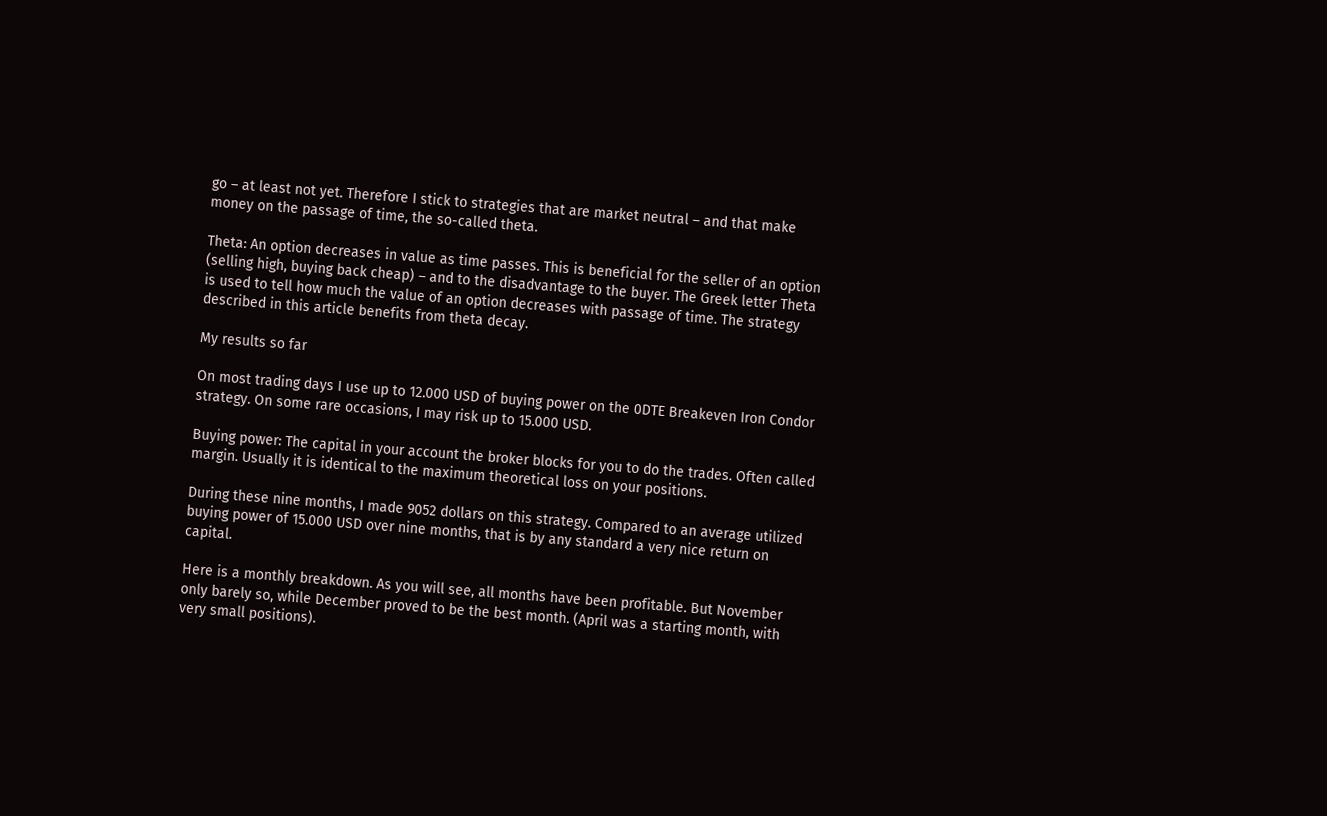go – at least not yet. Therefore I stick to strategies that are market neutral – and that make money on the passage of time, the so-called theta.

Theta: An option decreases in value as time passes. This is beneficial for the seller of an option (selling high, buying back cheap) – and to the disadvantage to the buyer. The Greek letter Theta is used to tell how much the value of an option decreases with passage of time. The strategy described in this article benefits from theta decay.

My results so far

On most trading days I use up to 12.000 USD of buying power on the 0DTE Breakeven Iron Condor strategy. On some rare occasions, I may risk up to 15.000 USD.

Buying power: The capital in your account the broker blocks for you to do the trades. Often called margin. Usually it is identical to the maximum theoretical loss on your positions.

During these nine months, I made 9052 dollars on this strategy. Compared to an average utilized buying power of 15.000 USD over nine months, that is by any standard a very nice return on capital.

Here is a monthly breakdown. As you will see, all months have been profitable. But November only barely so, while December proved to be the best month. (April was a starting month, with very small positions).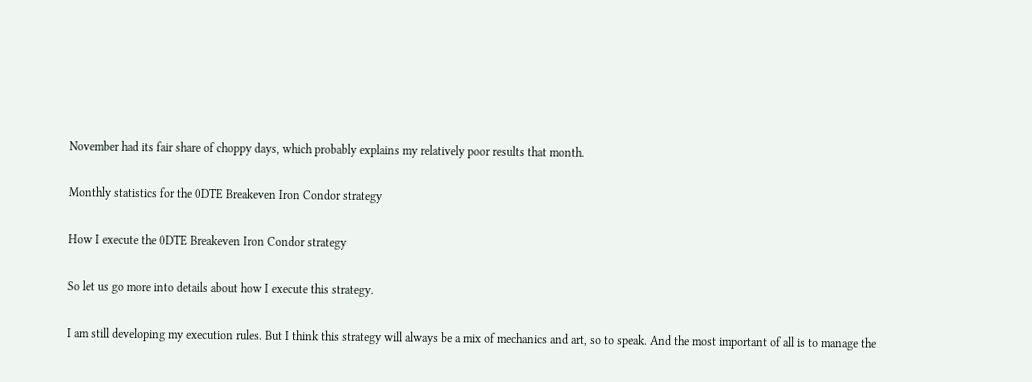November had its fair share of choppy days, which probably explains my relatively poor results that month.

Monthly statistics for the 0DTE Breakeven Iron Condor strategy

How I execute the 0DTE Breakeven Iron Condor strategy

So let us go more into details about how I execute this strategy.

I am still developing my execution rules. But I think this strategy will always be a mix of mechanics and art, so to speak. And the most important of all is to manage the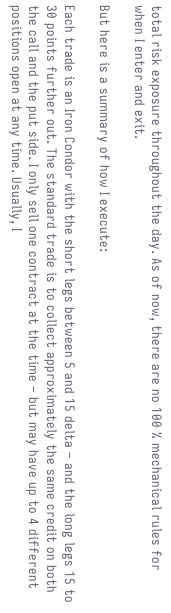total risk exposure throughout the day. As of now, there are no 100 % mechanical rules for when I enter and exit.

But here is a summary of how I execute:

Each trade is an Iron Condor with the short legs between 5 and 15 delta – and the long legs 15 to 30 points further out. The standard trade is to collect approximately the same credit on both the call and the put side. I only sell one contract at the time – but may have up to 4 different positions open at any time. Usually, I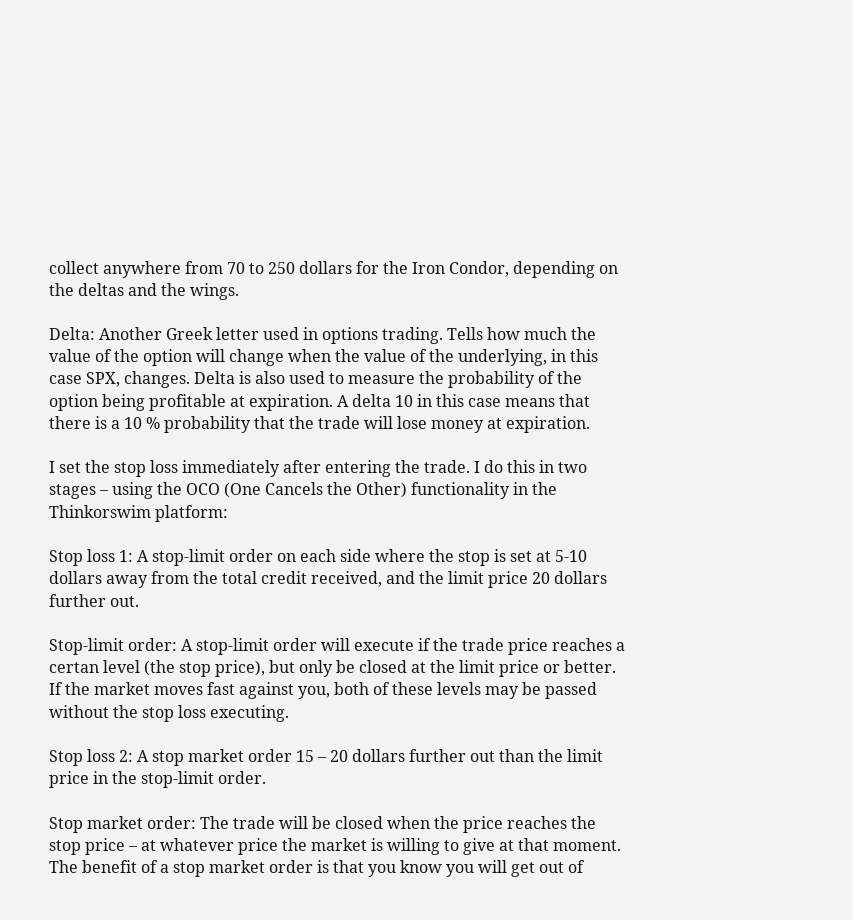collect anywhere from 70 to 250 dollars for the Iron Condor, depending on the deltas and the wings.

Delta: Another Greek letter used in options trading. Tells how much the value of the option will change when the value of the underlying, in this case SPX, changes. Delta is also used to measure the probability of the option being profitable at expiration. A delta 10 in this case means that there is a 10 % probability that the trade will lose money at expiration.

I set the stop loss immediately after entering the trade. I do this in two stages – using the OCO (One Cancels the Other) functionality in the Thinkorswim platform:

Stop loss 1: A stop-limit order on each side where the stop is set at 5-10 dollars away from the total credit received, and the limit price 20 dollars further out.

Stop-limit order: A stop-limit order will execute if the trade price reaches a certan level (the stop price), but only be closed at the limit price or better. If the market moves fast against you, both of these levels may be passed without the stop loss executing.

Stop loss 2: A stop market order 15 – 20 dollars further out than the limit price in the stop-limit order.

Stop market order: The trade will be closed when the price reaches the stop price – at whatever price the market is willing to give at that moment. The benefit of a stop market order is that you know you will get out of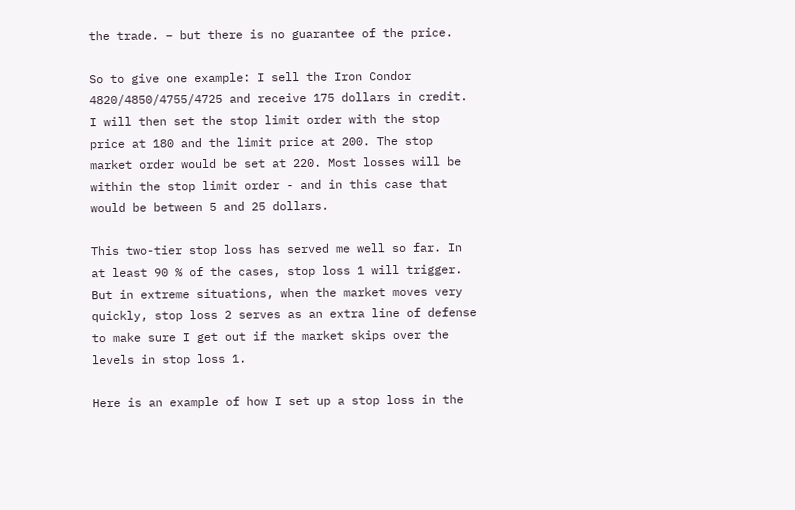the trade. – but there is no guarantee of the price.

So to give one example: I sell the Iron Condor 4820/4850/4755/4725 and receive 175 dollars in credit. I will then set the stop limit order with the stop price at 180 and the limit price at 200. The stop market order would be set at 220. Most losses will be within the stop limit order - and in this case that would be between 5 and 25 dollars.

This two-tier stop loss has served me well so far. In at least 90 % of the cases, stop loss 1 will trigger. But in extreme situations, when the market moves very quickly, stop loss 2 serves as an extra line of defense to make sure I get out if the market skips over the levels in stop loss 1.

Here is an example of how I set up a stop loss in the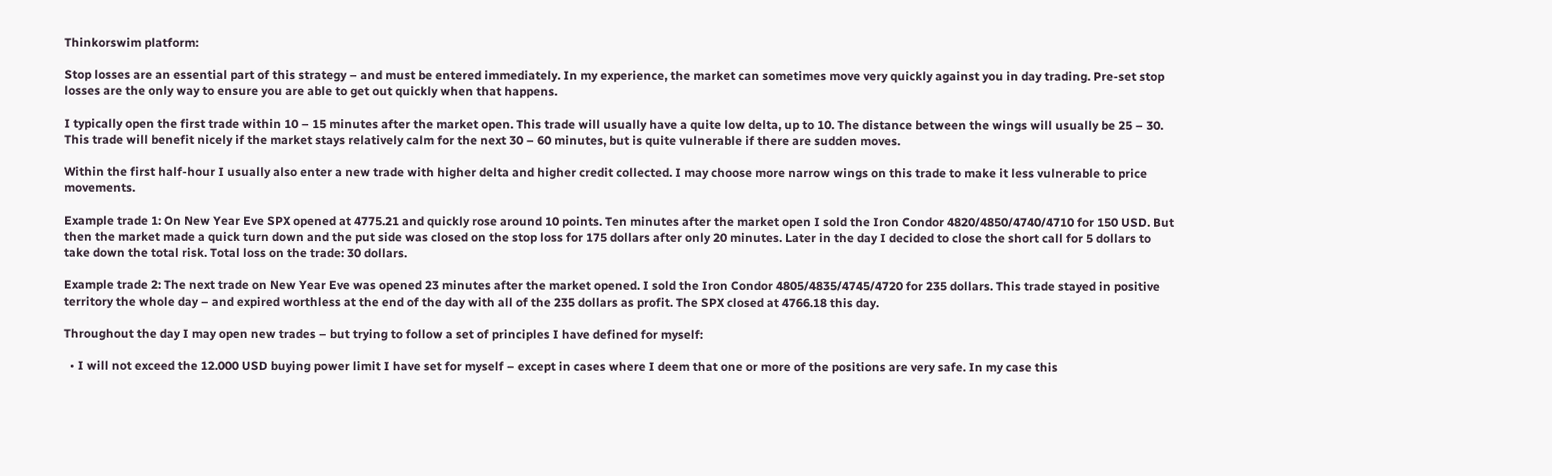Thinkorswim platform:

Stop losses are an essential part of this strategy – and must be entered immediately. In my experience, the market can sometimes move very quickly against you in day trading. Pre-set stop losses are the only way to ensure you are able to get out quickly when that happens.

I typically open the first trade within 10 – 15 minutes after the market open. This trade will usually have a quite low delta, up to 10. The distance between the wings will usually be 25 – 30. This trade will benefit nicely if the market stays relatively calm for the next 30 – 60 minutes, but is quite vulnerable if there are sudden moves.

Within the first half-hour I usually also enter a new trade with higher delta and higher credit collected. I may choose more narrow wings on this trade to make it less vulnerable to price movements.

Example trade 1: On New Year Eve SPX opened at 4775.21 and quickly rose around 10 points. Ten minutes after the market open I sold the Iron Condor 4820/4850/4740/4710 for 150 USD. But then the market made a quick turn down and the put side was closed on the stop loss for 175 dollars after only 20 minutes. Later in the day I decided to close the short call for 5 dollars to take down the total risk. Total loss on the trade: 30 dollars.

Example trade 2: The next trade on New Year Eve was opened 23 minutes after the market opened. I sold the Iron Condor 4805/4835/4745/4720 for 235 dollars. This trade stayed in positive territory the whole day – and expired worthless at the end of the day with all of the 235 dollars as profit. The SPX closed at 4766.18 this day.

Throughout the day I may open new trades – but trying to follow a set of principles I have defined for myself:

  • I will not exceed the 12.000 USD buying power limit I have set for myself – except in cases where I deem that one or more of the positions are very safe. In my case this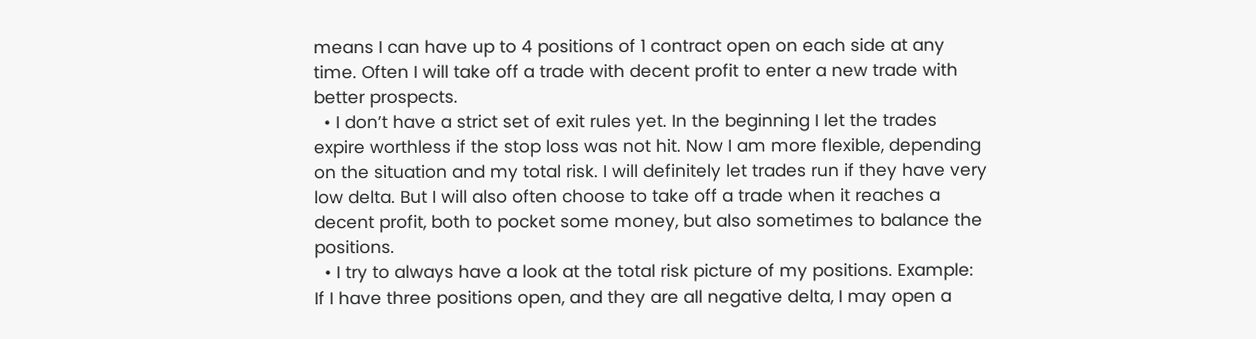means I can have up to 4 positions of 1 contract open on each side at any time. Often I will take off a trade with decent profit to enter a new trade with better prospects.
  • I don’t have a strict set of exit rules yet. In the beginning I let the trades expire worthless if the stop loss was not hit. Now I am more flexible, depending on the situation and my total risk. I will definitely let trades run if they have very low delta. But I will also often choose to take off a trade when it reaches a decent profit, both to pocket some money, but also sometimes to balance the positions.
  • I try to always have a look at the total risk picture of my positions. Example: If I have three positions open, and they are all negative delta, I may open a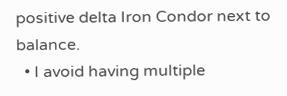positive delta Iron Condor next to balance.
  • I avoid having multiple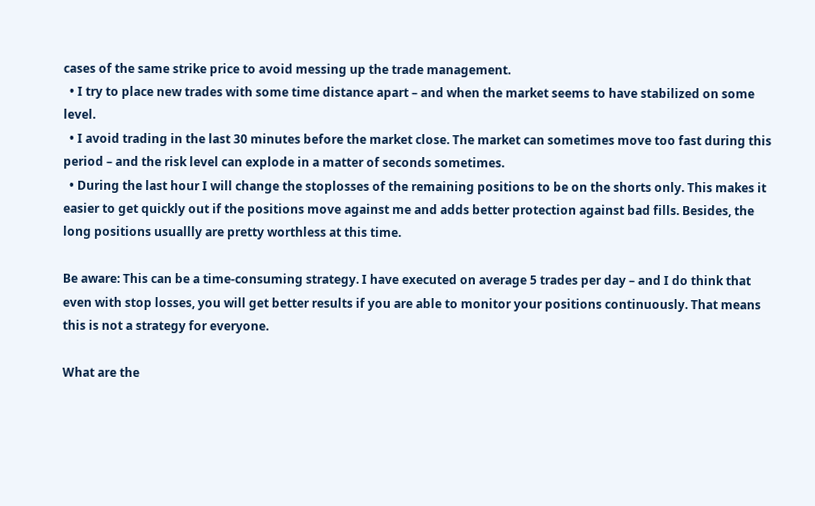cases of the same strike price to avoid messing up the trade management.
  • I try to place new trades with some time distance apart – and when the market seems to have stabilized on some level.
  • I avoid trading in the last 30 minutes before the market close. The market can sometimes move too fast during this period – and the risk level can explode in a matter of seconds sometimes.
  • During the last hour I will change the stoplosses of the remaining positions to be on the shorts only. This makes it easier to get quickly out if the positions move against me and adds better protection against bad fills. Besides, the long positions usuallly are pretty worthless at this time.

Be aware: This can be a time-consuming strategy. I have executed on average 5 trades per day – and I do think that even with stop losses, you will get better results if you are able to monitor your positions continuously. That means this is not a strategy for everyone.

What are the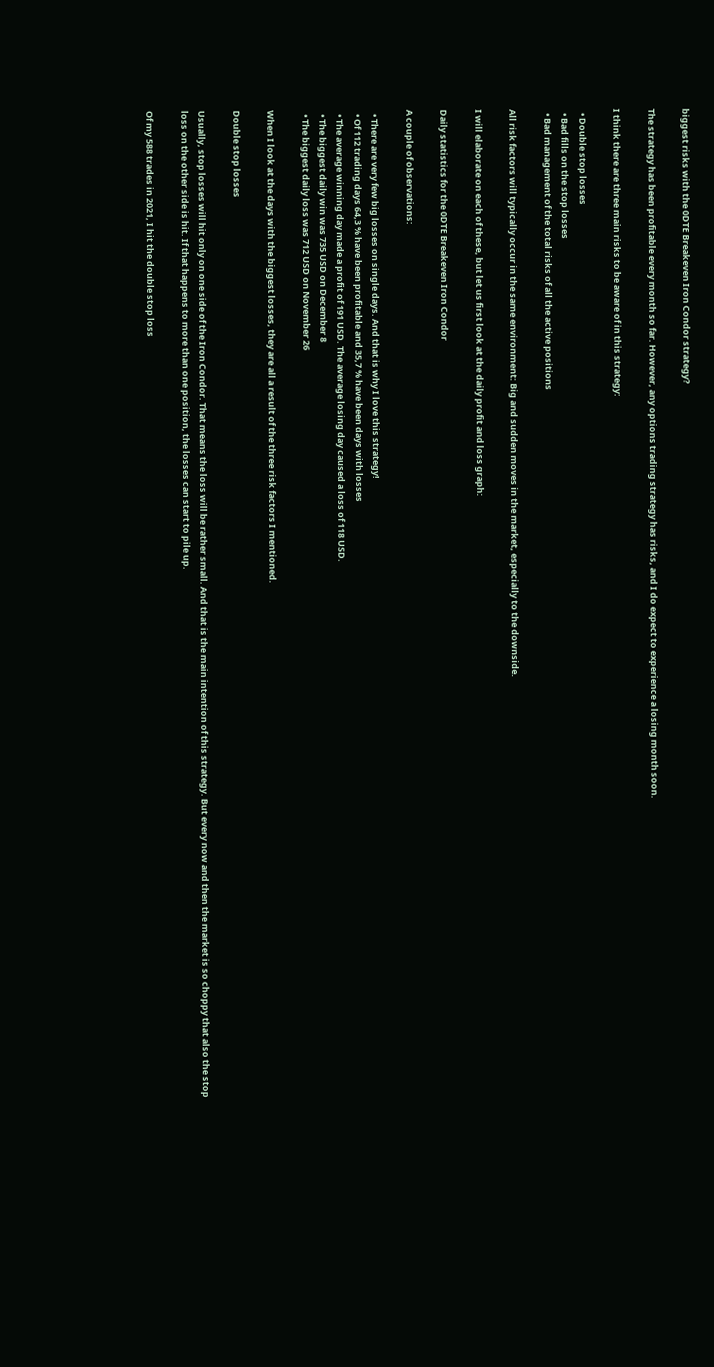biggest risks with the 0DTE Breakeven Iron Condor strategy?

The strategy has been profitable every month so far. However, any options trading strategy has risks, and I do expect to experience a losing month soon.

I think there are three main risks to be aware of in this strategy:

  • Double stop losses
  • Bad fills on the stop losses
  • Bad management of the total risks of all the active positions

All risk factors will typically occur in the same environment: Big and sudden moves in the market, especially to the downside.

I will elaborate on each of these, but let us first look at the daily profit and loss graph:

Daily statistics for the 0DTE Breakeven Iron Condor

A couple of observations:

  • There are very few big losses on single days. And that is why I love this strategy!
  • Of 112 trading days 64,3 % have been profitable and 35,7 % have been days with losses
  • The average winning day made a profit of 191 USD. The average losing day caused a loss of 118 USD.
  • The biggest daily win was 735 USD on December 8
  • The biggest daily loss was 712 USD on November 26

When I look at the days with the biggest losses, they are all a result of the three risk factors I mentioned.

Double stop losses

Usually, stop losses will hit only on one side of the Iron Condor. That means the loss will be rather small. And that is the main intention of this strategy. But every now and then the market is so choppy that also the stop loss on the other side is hit. If that happens to more than one position, the losses can start to pile up.

Of my 588 trades in 2021, I hit the double stop loss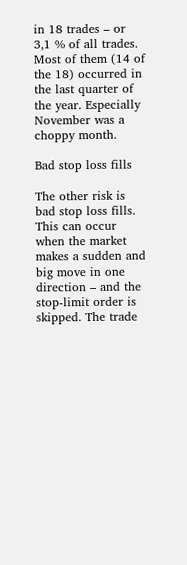in 18 trades – or 3,1 % of all trades. Most of them (14 of the 18) occurred in the last quarter of the year. Especially November was a choppy month.

Bad stop loss fills

The other risk is bad stop loss fills. This can occur when the market makes a sudden and big move in one direction – and the stop-limit order is skipped. The trade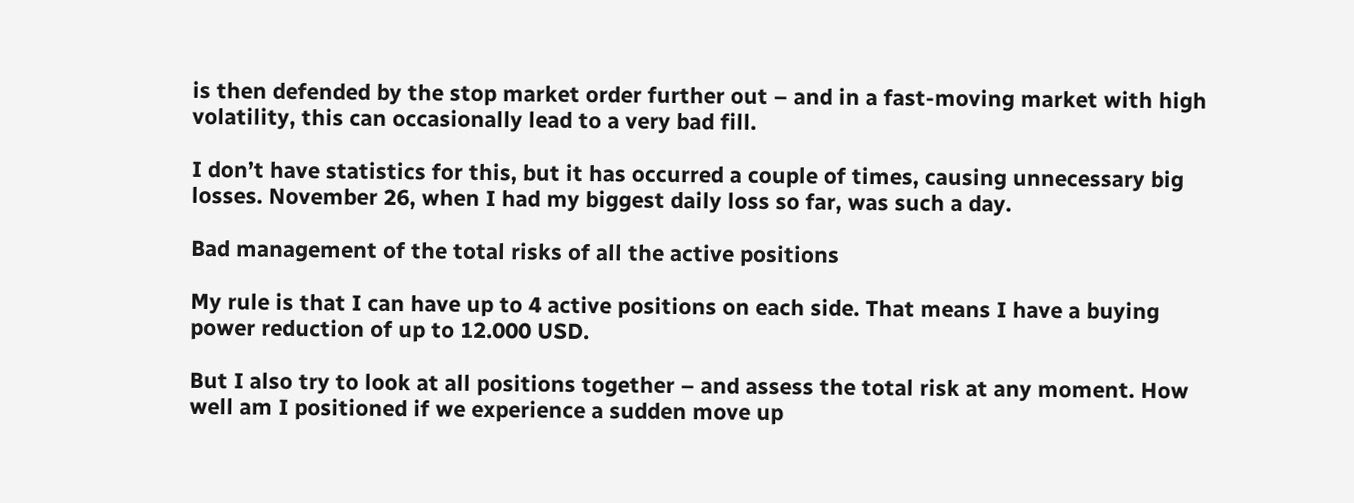is then defended by the stop market order further out – and in a fast-moving market with high volatility, this can occasionally lead to a very bad fill.

I don’t have statistics for this, but it has occurred a couple of times, causing unnecessary big losses. November 26, when I had my biggest daily loss so far, was such a day.

Bad management of the total risks of all the active positions

My rule is that I can have up to 4 active positions on each side. That means I have a buying power reduction of up to 12.000 USD.

But I also try to look at all positions together – and assess the total risk at any moment. How well am I positioned if we experience a sudden move up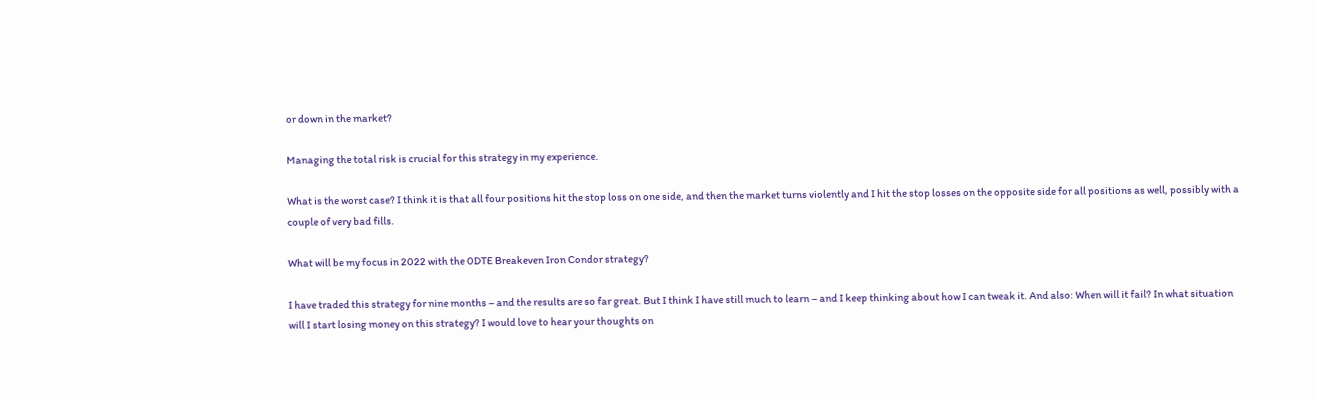or down in the market?

Managing the total risk is crucial for this strategy in my experience.

What is the worst case? I think it is that all four positions hit the stop loss on one side, and then the market turns violently and I hit the stop losses on the opposite side for all positions as well, possibly with a couple of very bad fills.

What will be my focus in 2022 with the 0DTE Breakeven Iron Condor strategy?

I have traded this strategy for nine months – and the results are so far great. But I think I have still much to learn – and I keep thinking about how I can tweak it. And also: When will it fail? In what situation will I start losing money on this strategy? I would love to hear your thoughts on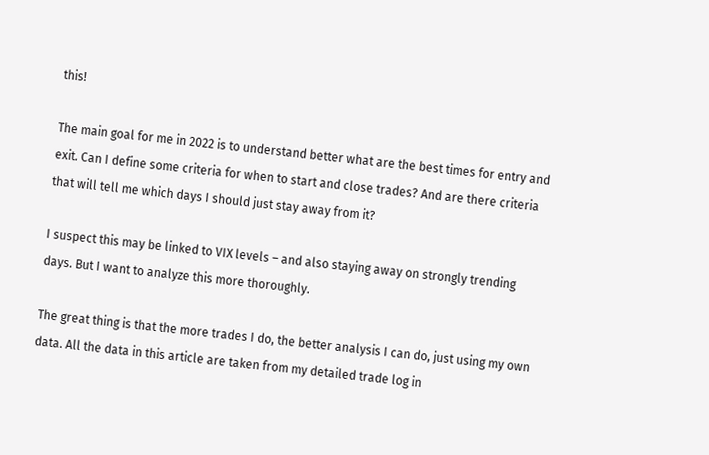this!

The main goal for me in 2022 is to understand better what are the best times for entry and exit. Can I define some criteria for when to start and close trades? And are there criteria that will tell me which days I should just stay away from it?

I suspect this may be linked to VIX levels – and also staying away on strongly trending days. But I want to analyze this more thoroughly.

The great thing is that the more trades I do, the better analysis I can do, just using my own data. All the data in this article are taken from my detailed trade log in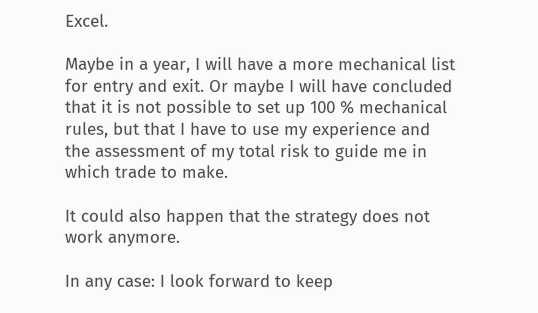Excel.

Maybe in a year, I will have a more mechanical list for entry and exit. Or maybe I will have concluded that it is not possible to set up 100 % mechanical rules, but that I have to use my experience and the assessment of my total risk to guide me in which trade to make.

It could also happen that the strategy does not work anymore.

In any case: I look forward to keep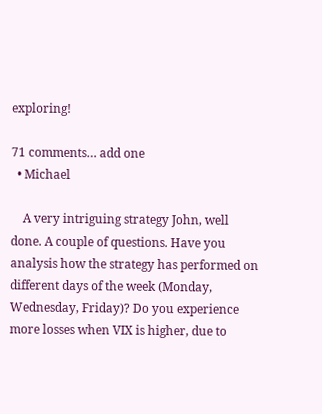exploring!

71 comments… add one
  • Michael

    A very intriguing strategy John, well done. A couple of questions. Have you analysis how the strategy has performed on different days of the week (Monday, Wednesday, Friday)? Do you experience more losses when VIX is higher, due to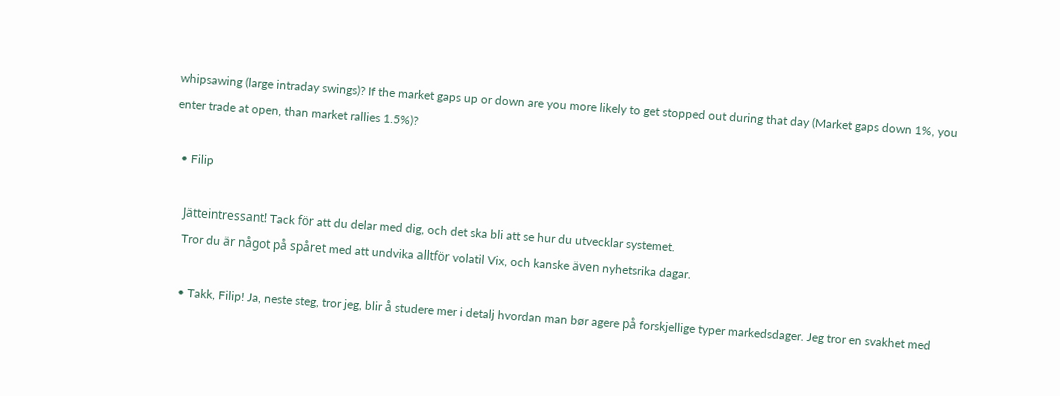whipsawing (large intraday swings)? If the market gaps up or down are you more likely to get stopped out during that day (Market gaps down 1%, you enter trade at open, than market rallies 1.5%)?

  • Filip

    Jätteintressant! Tack för att du delar med dig, och det ska bli att se hur du utvecklar systemet.
    Tror du är något på spåret med att undvika alltför volatil Vix, och kanske även nyhetsrika dagar.

    • Takk, Filip! Ja, neste steg, tror jeg, blir å studere mer i detalj hvordan man bør agere på forskjellige typer markedsdager. Jeg tror en svakhet med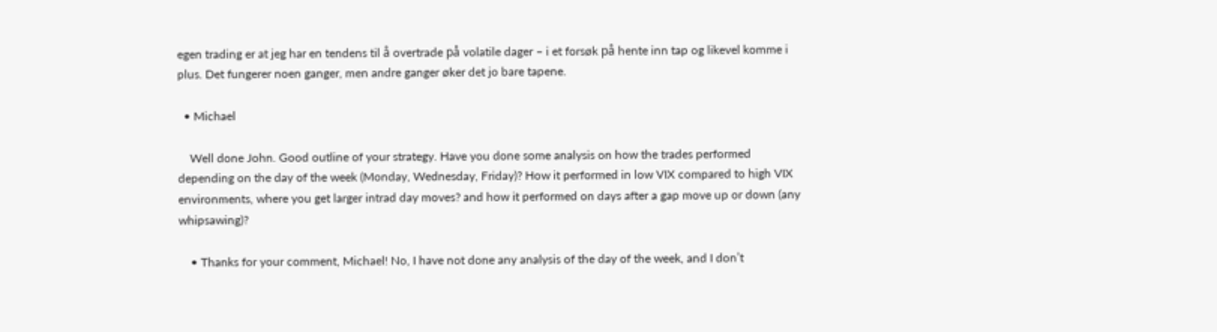egen trading er at jeg har en tendens til å overtrade på volatile dager – i et forsøk på hente inn tap og likevel komme i plus. Det fungerer noen ganger, men andre ganger øker det jo bare tapene.

  • Michael

    Well done John. Good outline of your strategy. Have you done some analysis on how the trades performed depending on the day of the week (Monday, Wednesday, Friday)? How it performed in low VIX compared to high VIX environments, where you get larger intrad day moves? and how it performed on days after a gap move up or down (any whipsawing)?

    • Thanks for your comment, Michael! No, I have not done any analysis of the day of the week, and I don’t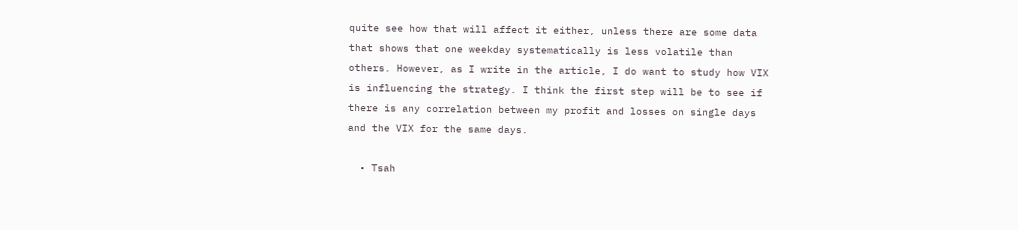quite see how that will affect it either, unless there are some data that shows that one weekday systematically is less volatile than others. However, as I write in the article, I do want to study how VIX is influencing the strategy. I think the first step will be to see if there is any correlation between my profit and losses on single days and the VIX for the same days.

  • Tsah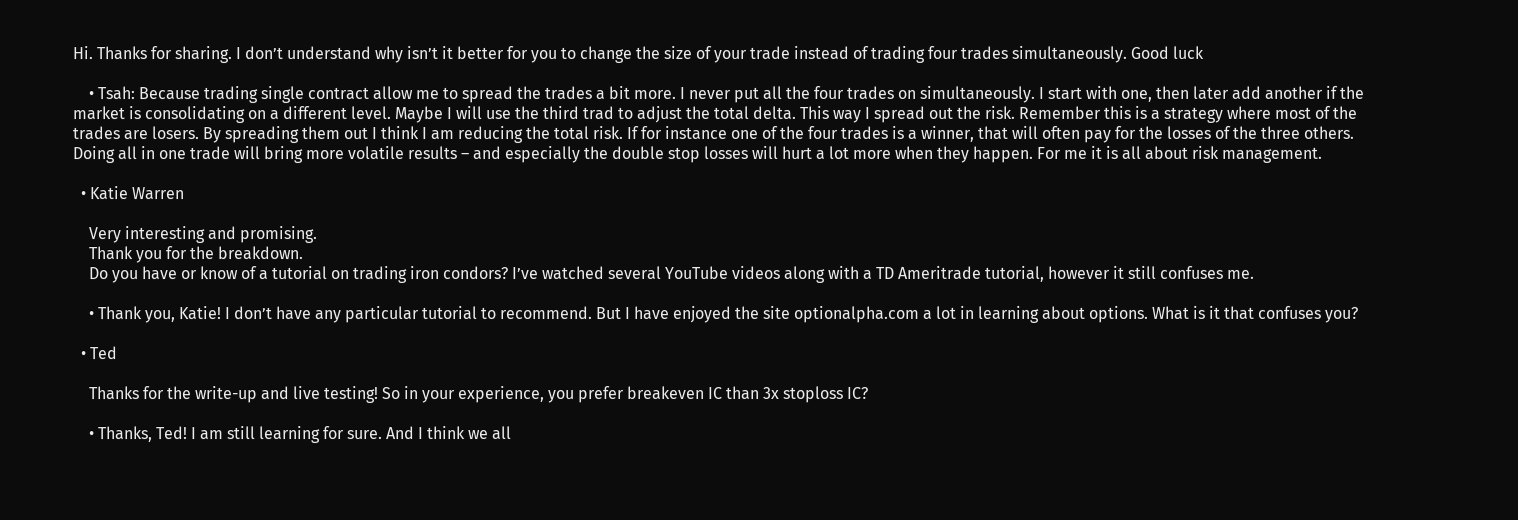Hi. Thanks for sharing. I don’t understand why isn’t it better for you to change the size of your trade instead of trading four trades simultaneously. Good luck

    • Tsah: Because trading single contract allow me to spread the trades a bit more. I never put all the four trades on simultaneously. I start with one, then later add another if the market is consolidating on a different level. Maybe I will use the third trad to adjust the total delta. This way I spread out the risk. Remember this is a strategy where most of the trades are losers. By spreading them out I think I am reducing the total risk. If for instance one of the four trades is a winner, that will often pay for the losses of the three others. Doing all in one trade will bring more volatile results – and especially the double stop losses will hurt a lot more when they happen. For me it is all about risk management.

  • Katie Warren

    Very interesting and promising.
    Thank you for the breakdown.
    Do you have or know of a tutorial on trading iron condors? I’ve watched several YouTube videos along with a TD Ameritrade tutorial, however it still confuses me.

    • Thank you, Katie! I don’t have any particular tutorial to recommend. But I have enjoyed the site optionalpha.com a lot in learning about options. What is it that confuses you?

  • Ted

    Thanks for the write-up and live testing! So in your experience, you prefer breakeven IC than 3x stoploss IC?

    • Thanks, Ted! I am still learning for sure. And I think we all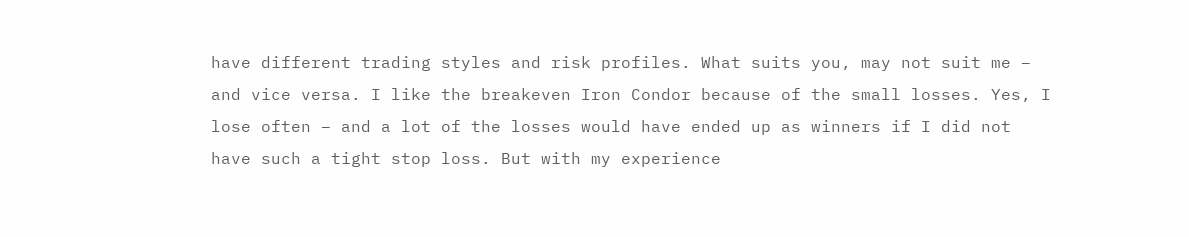have different trading styles and risk profiles. What suits you, may not suit me – and vice versa. I like the breakeven Iron Condor because of the small losses. Yes, I lose often – and a lot of the losses would have ended up as winners if I did not have such a tight stop loss. But with my experience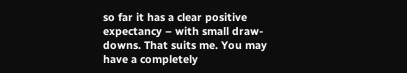so far it has a clear positive expectancy – with small draw-downs. That suits me. You may have a completely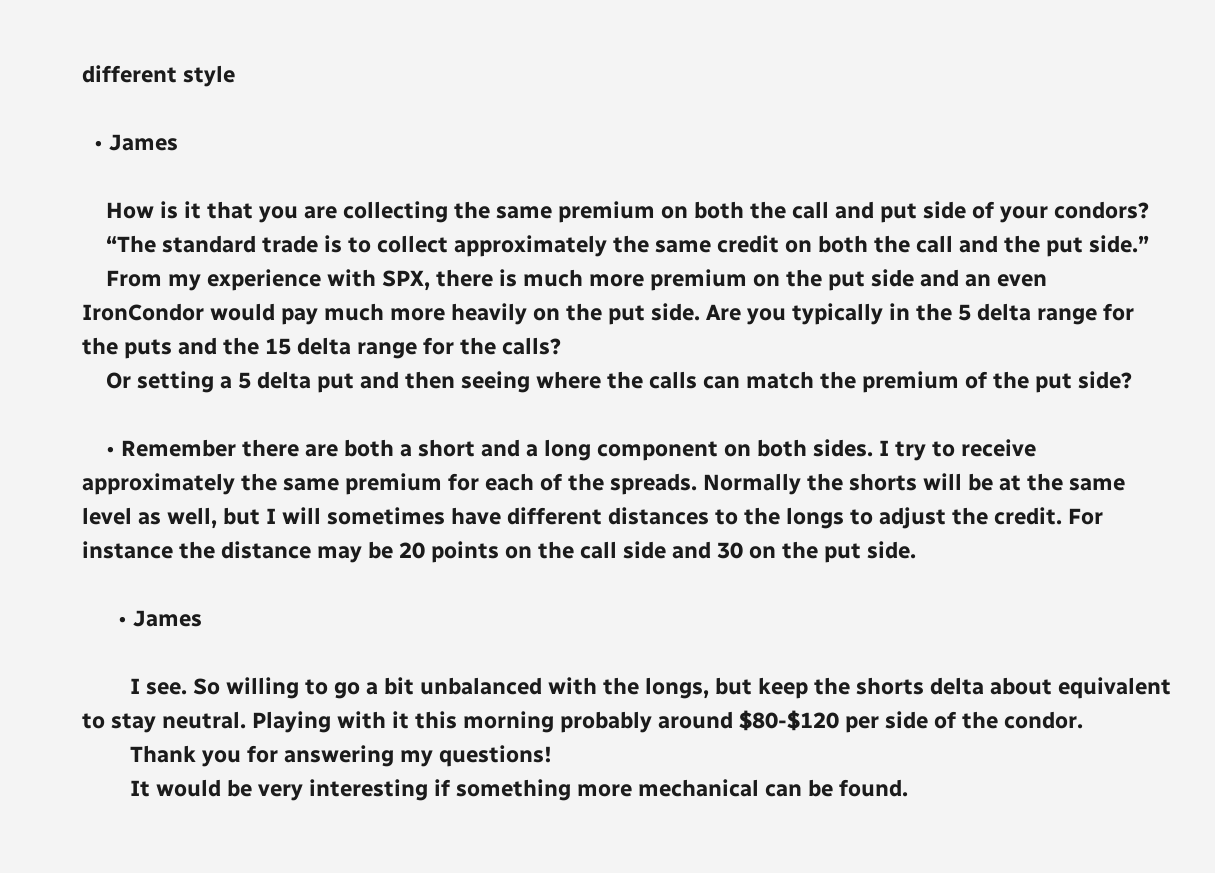different style

  • James

    How is it that you are collecting the same premium on both the call and put side of your condors?
    “The standard trade is to collect approximately the same credit on both the call and the put side.”
    From my experience with SPX, there is much more premium on the put side and an even IronCondor would pay much more heavily on the put side. Are you typically in the 5 delta range for the puts and the 15 delta range for the calls?
    Or setting a 5 delta put and then seeing where the calls can match the premium of the put side?

    • Remember there are both a short and a long component on both sides. I try to receive approximately the same premium for each of the spreads. Normally the shorts will be at the same level as well, but I will sometimes have different distances to the longs to adjust the credit. For instance the distance may be 20 points on the call side and 30 on the put side.

      • James

        I see. So willing to go a bit unbalanced with the longs, but keep the shorts delta about equivalent to stay neutral. Playing with it this morning probably around $80-$120 per side of the condor.
        Thank you for answering my questions!
        It would be very interesting if something more mechanical can be found.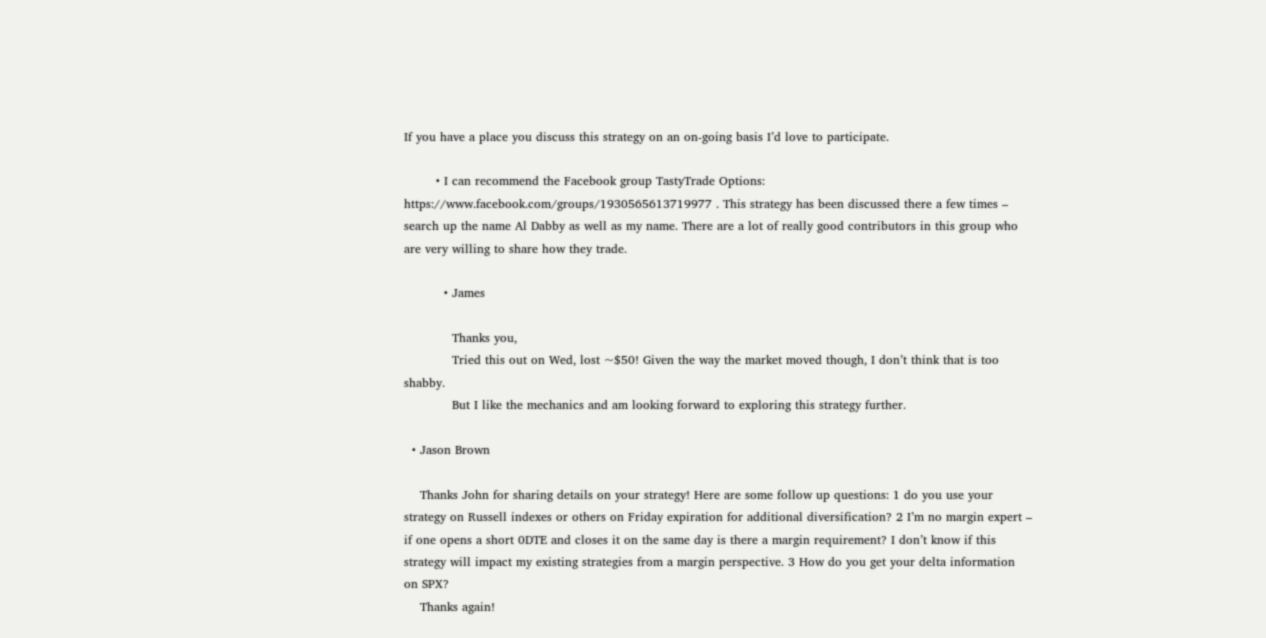If you have a place you discuss this strategy on an on-going basis I’d love to participate.

        • I can recommend the Facebook group TastyTrade Options: https://www.facebook.com/groups/1930565613719977 . This strategy has been discussed there a few times – search up the name Al Dabby as well as my name. There are a lot of really good contributors in this group who are very willing to share how they trade.

          • James

            Thanks you,
            Tried this out on Wed, lost ~$50! Given the way the market moved though, I don’t think that is too shabby.
            But I like the mechanics and am looking forward to exploring this strategy further.

  • Jason Brown

    Thanks John for sharing details on your strategy! Here are some follow up questions: 1 do you use your strategy on Russell indexes or others on Friday expiration for additional diversification? 2 I’m no margin expert – if one opens a short 0DTE and closes it on the same day is there a margin requirement? I don’t know if this strategy will impact my existing strategies from a margin perspective. 3 How do you get your delta information on SPX?
    Thanks again!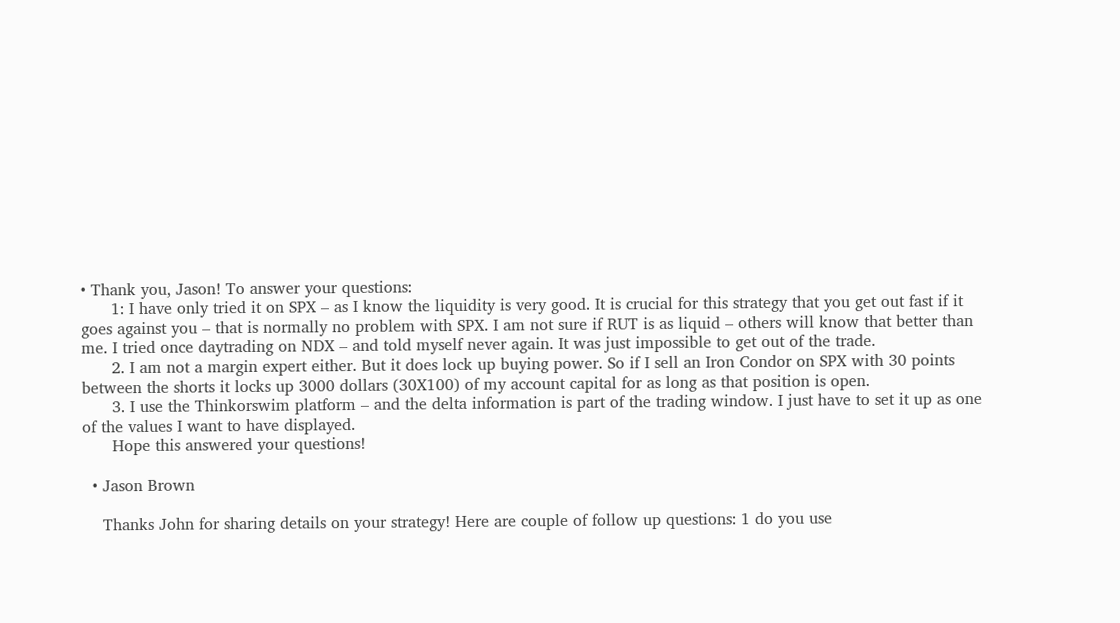• Thank you, Jason! To answer your questions:
      1: I have only tried it on SPX – as I know the liquidity is very good. It is crucial for this strategy that you get out fast if it goes against you – that is normally no problem with SPX. I am not sure if RUT is as liquid – others will know that better than me. I tried once daytrading on NDX – and told myself never again. It was just impossible to get out of the trade.
      2. I am not a margin expert either. But it does lock up buying power. So if I sell an Iron Condor on SPX with 30 points between the shorts it locks up 3000 dollars (30X100) of my account capital for as long as that position is open.
      3. I use the Thinkorswim platform – and the delta information is part of the trading window. I just have to set it up as one of the values I want to have displayed.
      Hope this answered your questions!

  • Jason Brown

    Thanks John for sharing details on your strategy! Here are couple of follow up questions: 1 do you use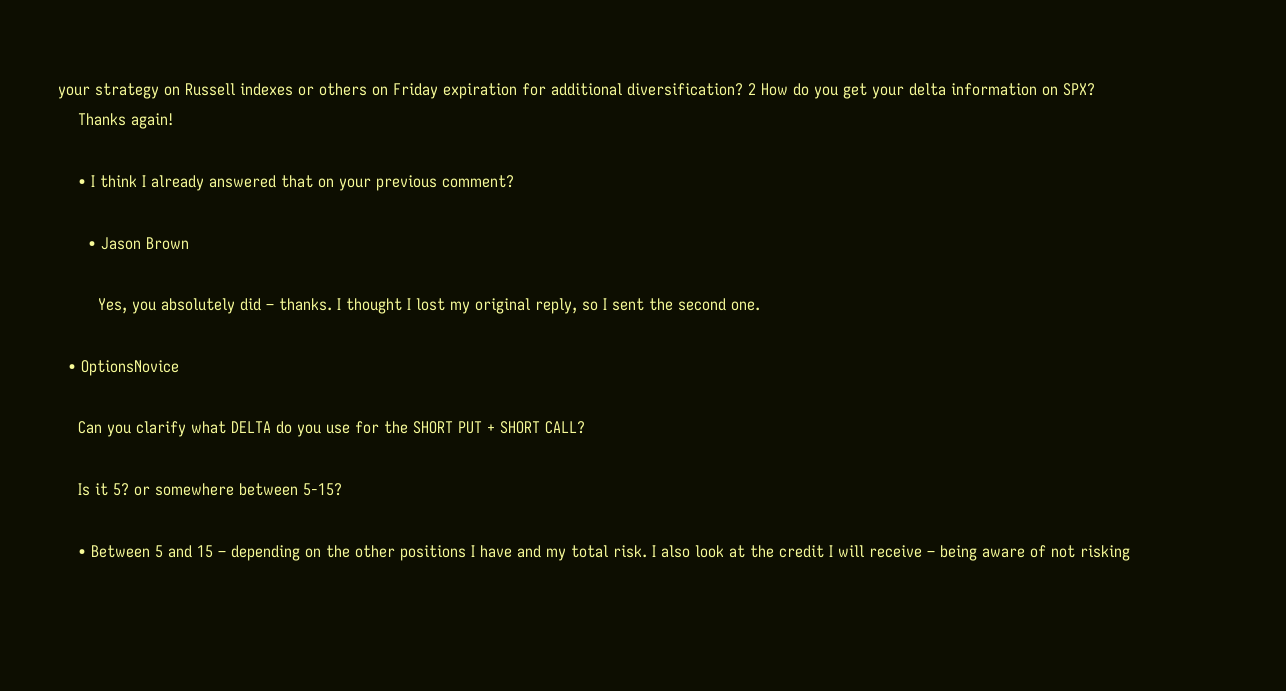your strategy on Russell indexes or others on Friday expiration for additional diversification? 2 How do you get your delta information on SPX?
    Thanks again!

    • I think I already answered that on your previous comment?

      • Jason Brown

        Yes, you absolutely did – thanks. I thought I lost my original reply, so I sent the second one.

  • OptionsNovice

    Can you clarify what DELTA do you use for the SHORT PUT + SHORT CALL?

    Is it 5? or somewhere between 5-15?

    • Between 5 and 15 – depending on the other positions I have and my total risk. I also look at the credit I will receive – being aware of not risking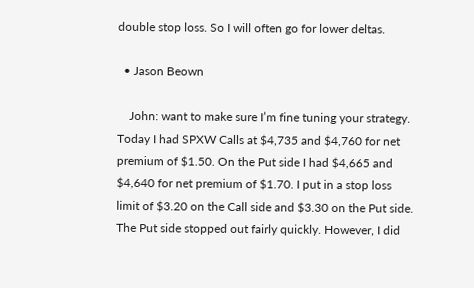double stop loss. So I will often go for lower deltas.

  • Jason Beown

    John: want to make sure I’m fine tuning your strategy. Today I had SPXW Calls at $4,735 and $4,760 for net premium of $1.50. On the Put side I had $4,665 and $4,640 for net premium of $1.70. I put in a stop loss limit of $3.20 on the Call side and $3.30 on the Put side. The Put side stopped out fairly quickly. However, I did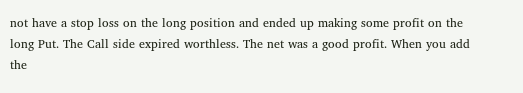not have a stop loss on the long position and ended up making some profit on the long Put. The Call side expired worthless. The net was a good profit. When you add the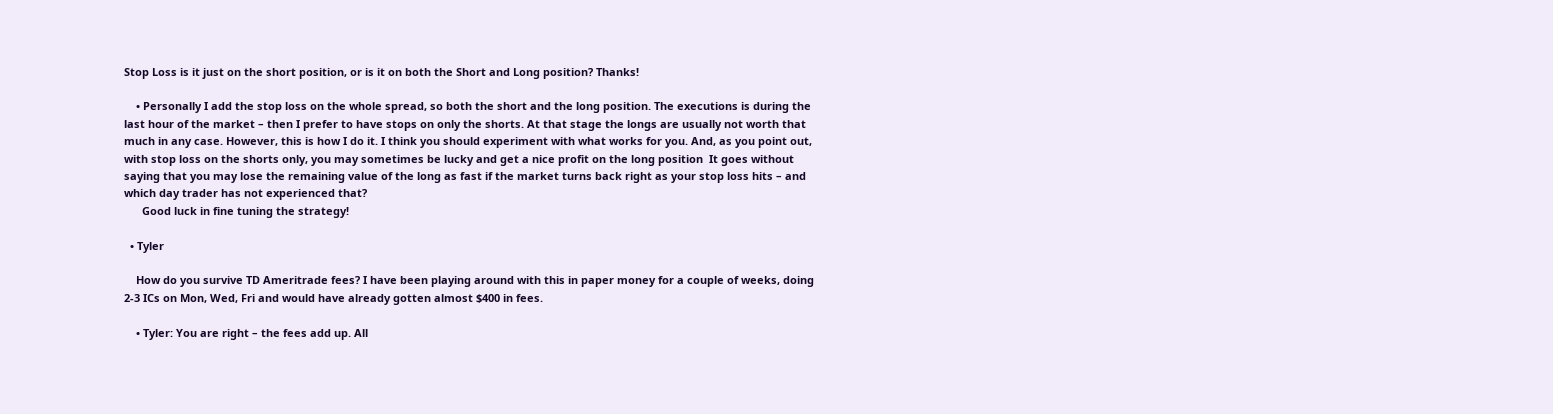Stop Loss is it just on the short position, or is it on both the Short and Long position? Thanks!

    • Personally I add the stop loss on the whole spread, so both the short and the long position. The executions is during the last hour of the market – then I prefer to have stops on only the shorts. At that stage the longs are usually not worth that much in any case. However, this is how I do it. I think you should experiment with what works for you. And, as you point out, with stop loss on the shorts only, you may sometimes be lucky and get a nice profit on the long position  It goes without saying that you may lose the remaining value of the long as fast if the market turns back right as your stop loss hits – and which day trader has not experienced that?
      Good luck in fine tuning the strategy!

  • Tyler

    How do you survive TD Ameritrade fees? I have been playing around with this in paper money for a couple of weeks, doing 2-3 ICs on Mon, Wed, Fri and would have already gotten almost $400 in fees.

    • Tyler: You are right – the fees add up. All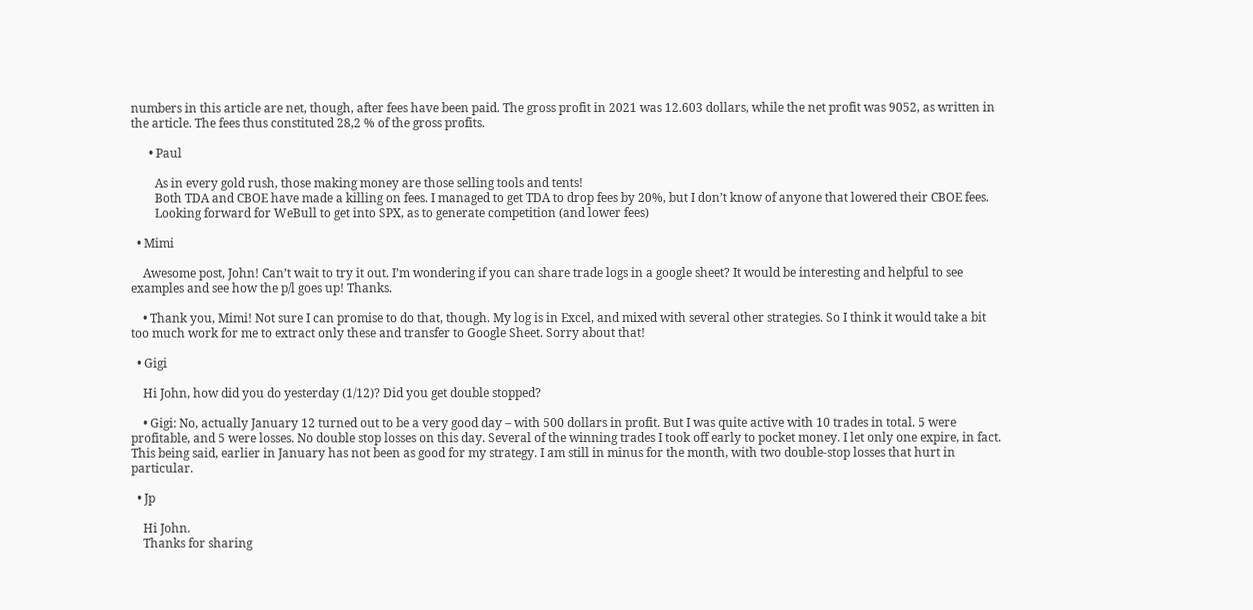numbers in this article are net, though, after fees have been paid. The gross profit in 2021 was 12.603 dollars, while the net profit was 9052, as written in the article. The fees thus constituted 28,2 % of the gross profits.

      • Paul

        As in every gold rush, those making money are those selling tools and tents!
        Both TDA and CBOE have made a killing on fees. I managed to get TDA to drop fees by 20%, but I don’t know of anyone that lowered their CBOE fees.
        Looking forward for WeBull to get into SPX, as to generate competition (and lower fees)

  • Mimi

    Awesome post, John! Can’t wait to try it out. I’m wondering if you can share trade logs in a google sheet? It would be interesting and helpful to see examples and see how the p/l goes up! Thanks.

    • Thank you, Mimi! Not sure I can promise to do that, though. My log is in Excel, and mixed with several other strategies. So I think it would take a bit too much work for me to extract only these and transfer to Google Sheet. Sorry about that!

  • Gigi

    Hi John, how did you do yesterday (1/12)? Did you get double stopped?

    • Gigi: No, actually January 12 turned out to be a very good day – with 500 dollars in profit. But I was quite active with 10 trades in total. 5 were profitable, and 5 were losses. No double stop losses on this day. Several of the winning trades I took off early to pocket money. I let only one expire, in fact. This being said, earlier in January has not been as good for my strategy. I am still in minus for the month, with two double-stop losses that hurt in particular.

  • Jp

    Hi John.
    Thanks for sharing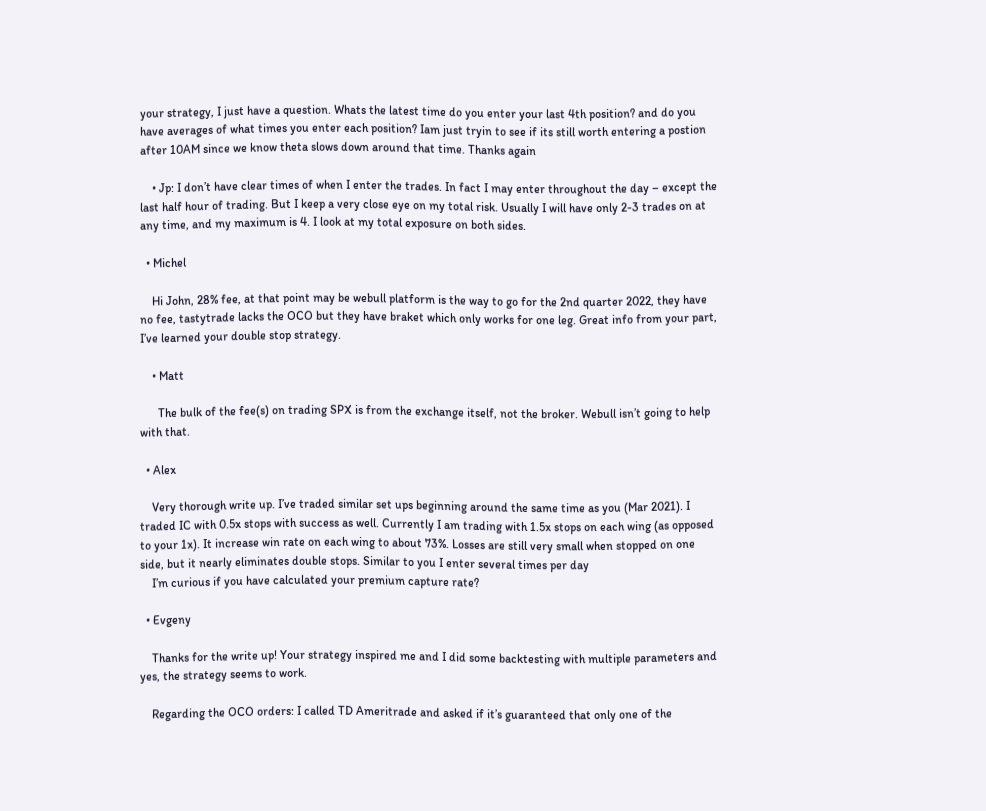your strategy, I just have a question. Whats the latest time do you enter your last 4th position? and do you have averages of what times you enter each position? Iam just tryin to see if its still worth entering a postion after 10AM since we know theta slows down around that time. Thanks again

    • Jp: I don’t have clear times of when I enter the trades. In fact I may enter throughout the day – except the last half hour of trading. But I keep a very close eye on my total risk. Usually I will have only 2-3 trades on at any time, and my maximum is 4. I look at my total exposure on both sides.

  • Michel

    Hi John, 28% fee, at that point may be webull platform is the way to go for the 2nd quarter 2022, they have no fee, tastytrade lacks the OCO but they have braket which only works for one leg. Great info from your part, I’ve learned your double stop strategy.

    • Matt

      The bulk of the fee(s) on trading SPX is from the exchange itself, not the broker. Webull isn’t going to help with that.

  • Alex

    Very thorough write up. I’ve traded similar set ups beginning around the same time as you (Mar 2021). I traded IC with 0.5x stops with success as well. Currently I am trading with 1.5x stops on each wing (as opposed to your 1x). It increase win rate on each wing to about 73%. Losses are still very small when stopped on one side, but it nearly eliminates double stops. Similar to you I enter several times per day
    I’m curious if you have calculated your premium capture rate?

  • Evgeny

    Thanks for the write up! Your strategy inspired me and I did some backtesting with multiple parameters and yes, the strategy seems to work.

    Regarding the OCO orders: I called TD Ameritrade and asked if it’s guaranteed that only one of the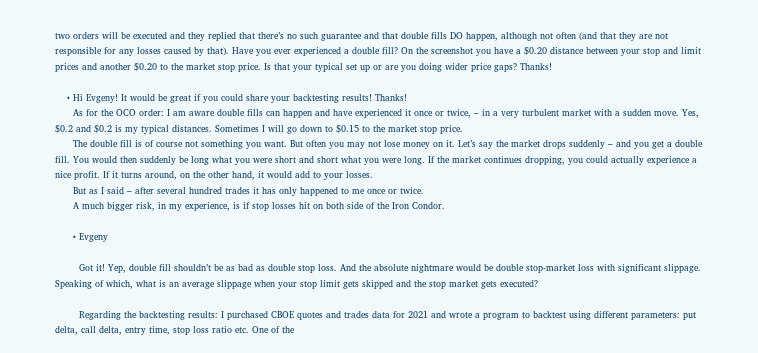two orders will be executed and they replied that there’s no such guarantee and that double fills DO happen, although not often (and that they are not responsible for any losses caused by that). Have you ever experienced a double fill? On the screenshot you have a $0.20 distance between your stop and limit prices and another $0.20 to the market stop price. Is that your typical set up or are you doing wider price gaps? Thanks!

    • Hi Evgeny! It would be great if you could share your backtesting results! Thanks!
      As for the OCO order: I am aware double fills can happen and have experienced it once or twice, – in a very turbulent market with a sudden move. Yes, $0.2 and $0.2 is my typical distances. Sometimes I will go down to $0.15 to the market stop price.
      The double fill is of course not something you want. But often you may not lose money on it. Let’s say the market drops suddenly – and you get a double fill. You would then suddenly be long what you were short and short what you were long. If the market continues dropping, you could actually experience a nice profit. If it turns around, on the other hand, it would add to your losses.
      But as I said – after several hundred trades it has only happened to me once or twice.
      A much bigger risk, in my experience, is if stop losses hit on both side of the Iron Condor.

      • Evgeny

        Got it! Yep, double fill shouldn’t be as bad as double stop loss. And the absolute nightmare would be double stop-market loss with significant slippage. Speaking of which, what is an average slippage when your stop limit gets skipped and the stop market gets executed?

        Regarding the backtesting results: I purchased CBOE quotes and trades data for 2021 and wrote a program to backtest using different parameters: put delta, call delta, entry time, stop loss ratio etc. One of the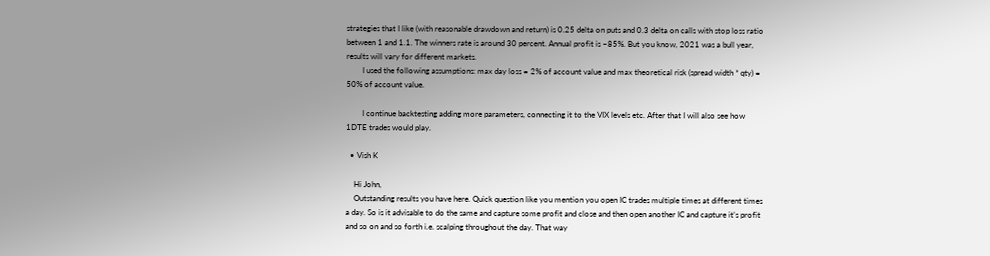strategies that I like (with reasonable drawdown and return) is 0.25 delta on puts and 0.3 delta on calls with stop loss ratio between 1 and 1.1. The winners rate is around 30 percent. Annual profit is ~85%. But you know, 2021 was a bull year, results will vary for different markets.
        I used the following assumptions: max day loss = 2% of account value and max theoretical risk (spread width * qty) = 50% of account value.

        I continue backtesting adding more parameters, connecting it to the VIX levels etc. After that I will also see how 1DTE trades would play.

  • Vish K

    Hi John,
    Outstanding results you have here. Quick question like you mention you open IC trades multiple times at different times a day. So is it advisable to do the same and capture some profit and close and then open another IC and capture it’s profit and so on and so forth i.e. scalping throughout the day. That way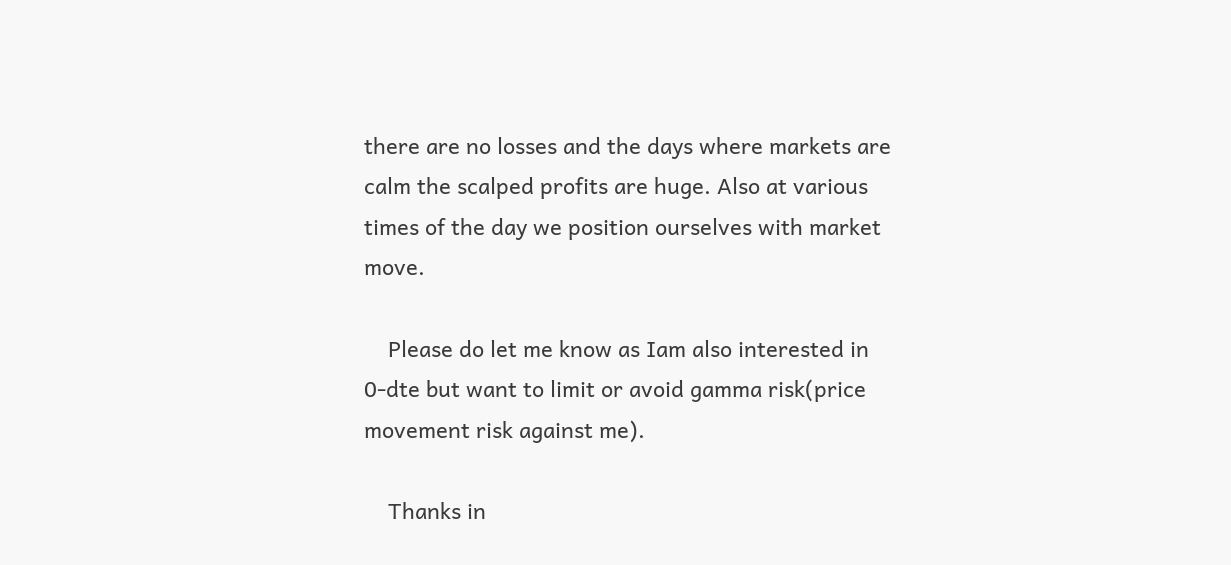there are no losses and the days where markets are calm the scalped profits are huge. Also at various times of the day we position ourselves with market move.

    Please do let me know as Iam also interested in 0-dte but want to limit or avoid gamma risk(price movement risk against me).

    Thanks in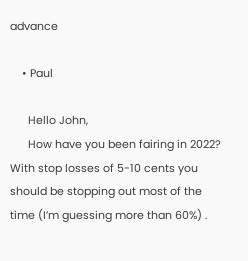advance

    • Paul

      Hello John,
      How have you been fairing in 2022? With stop losses of 5-10 cents you should be stopping out most of the time (I’m guessing more than 60%) .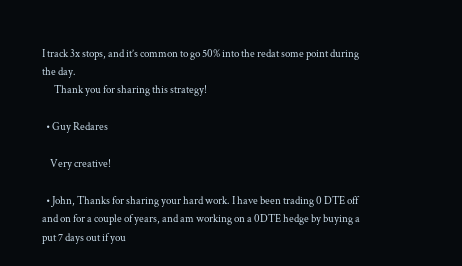I track 3x stops, and it’s common to go 50% into the redat some point during the day.
      Thank you for sharing this strategy!

  • Guy Redares

    Very creative!

  • John, Thanks for sharing your hard work. I have been trading 0 DTE off and on for a couple of years, and am working on a 0DTE hedge by buying a put 7 days out if you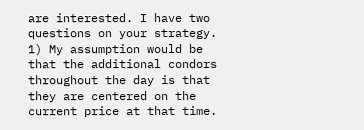are interested. I have two questions on your strategy. 1) My assumption would be that the additional condors throughout the day is that they are centered on the current price at that time.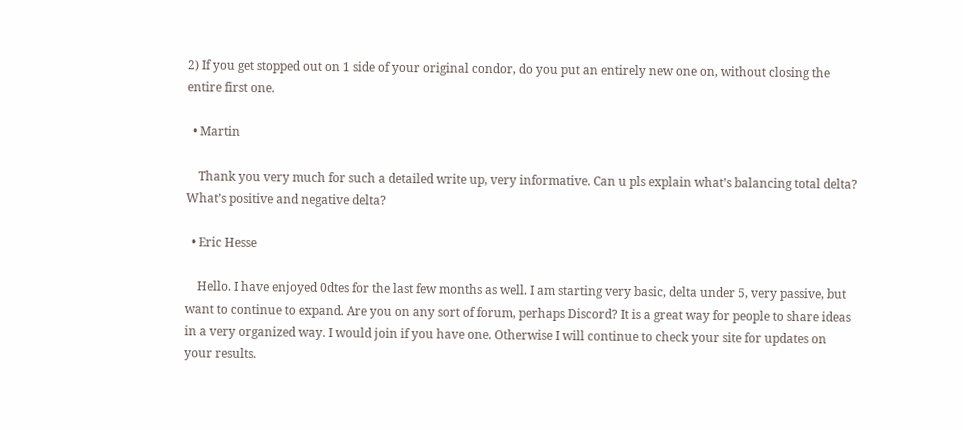2) If you get stopped out on 1 side of your original condor, do you put an entirely new one on, without closing the entire first one.

  • Martin

    Thank you very much for such a detailed write up, very informative. Can u pls explain what’s balancing total delta? What’s positive and negative delta?

  • Eric Hesse

    Hello. I have enjoyed 0dtes for the last few months as well. I am starting very basic, delta under 5, very passive, but want to continue to expand. Are you on any sort of forum, perhaps Discord? It is a great way for people to share ideas in a very organized way. I would join if you have one. Otherwise I will continue to check your site for updates on your results.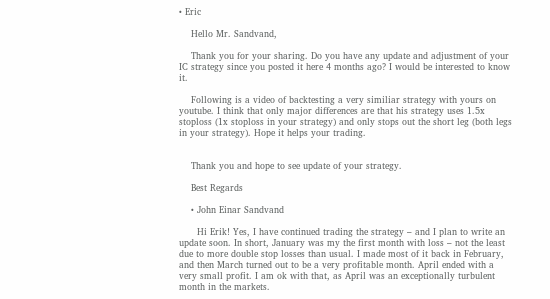• Eric

    Hello Mr. Sandvand,

    Thank you for your sharing. Do you have any update and adjustment of your IC strategy since you posted it here 4 months ago? I would be interested to know it.

    Following is a video of backtesting a very similiar strategy with yours on youtube. I think that only major differences are that his strategy uses 1.5x stoploss (1x stoploss in your strategy) and only stops out the short leg (both legs in your strategy). Hope it helps your trading.


    Thank you and hope to see update of your strategy.

    Best Regards

    • John Einar Sandvand

      Hi Erik! Yes, I have continued trading the strategy – and I plan to write an update soon. In short, January was my the first month with loss – not the least due to more double stop losses than usual. I made most of it back in February, and then March turned out to be a very profitable month. April ended with a very small profit. I am ok with that, as April was an exceptionally turbulent month in the markets.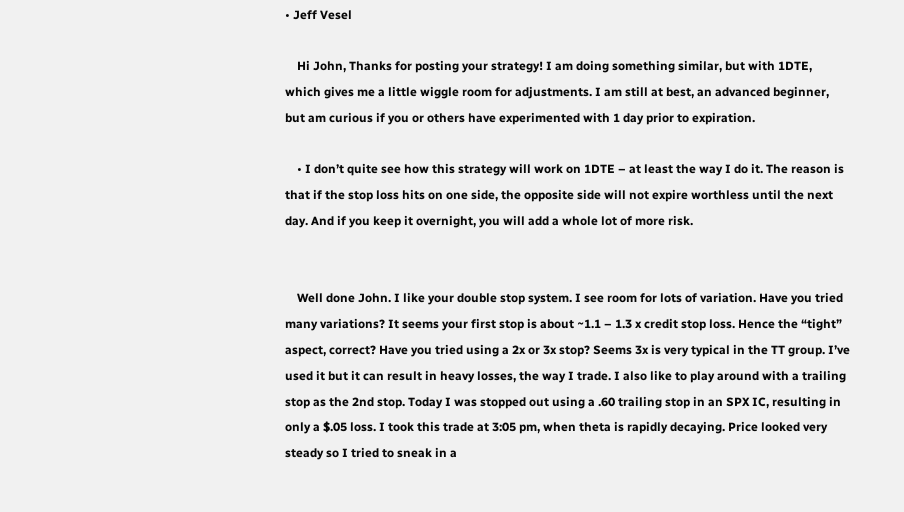• Jeff Vesel

    Hi John, Thanks for posting your strategy! I am doing something similar, but with 1DTE, which gives me a little wiggle room for adjustments. I am still at best, an advanced beginner, but am curious if you or others have experimented with 1 day prior to expiration.

    • I don’t quite see how this strategy will work on 1DTE – at least the way I do it. The reason is that if the stop loss hits on one side, the opposite side will not expire worthless until the next day. And if you keep it overnight, you will add a whole lot of more risk.


    Well done John. I like your double stop system. I see room for lots of variation. Have you tried many variations? It seems your first stop is about ~1.1 – 1.3 x credit stop loss. Hence the “tight” aspect, correct? Have you tried using a 2x or 3x stop? Seems 3x is very typical in the TT group. I’ve used it but it can result in heavy losses, the way I trade. I also like to play around with a trailing stop as the 2nd stop. Today I was stopped out using a .60 trailing stop in an SPX IC, resulting in only a $.05 loss. I took this trade at 3:05 pm, when theta is rapidly decaying. Price looked very steady so I tried to sneak in a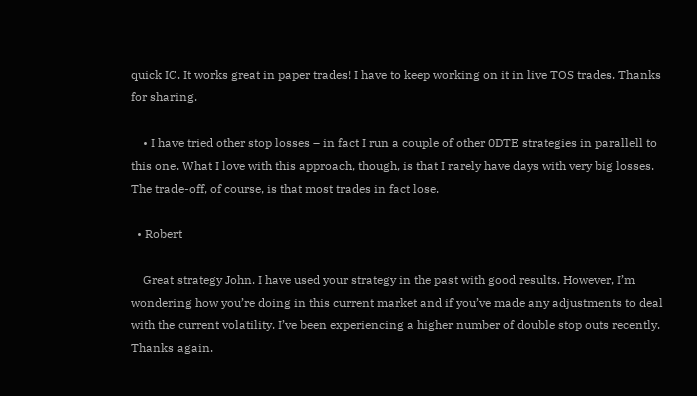quick IC. It works great in paper trades! I have to keep working on it in live TOS trades. Thanks for sharing.

    • I have tried other stop losses – in fact I run a couple of other 0DTE strategies in parallell to this one. What I love with this approach, though, is that I rarely have days with very big losses. The trade-off, of course, is that most trades in fact lose.

  • Robert

    Great strategy John. I have used your strategy in the past with good results. However, I’m wondering how you’re doing in this current market and if you’ve made any adjustments to deal with the current volatility. I’ve been experiencing a higher number of double stop outs recently. Thanks again.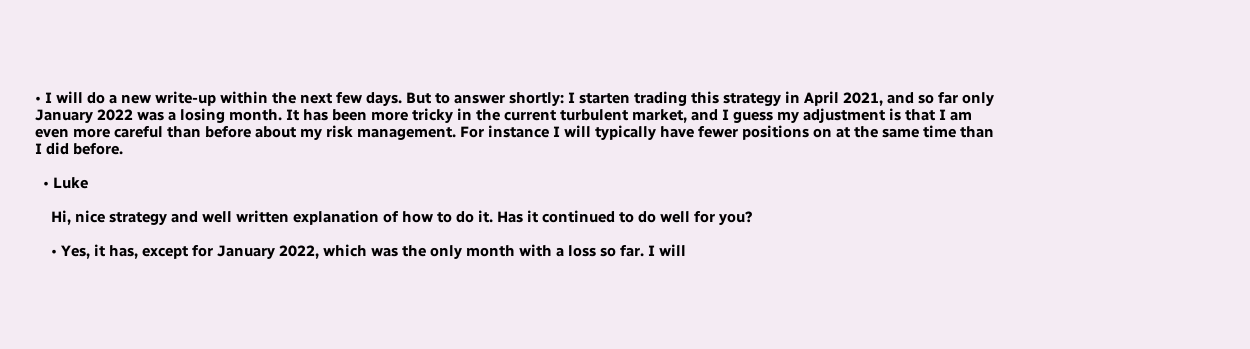• I will do a new write-up within the next few days. But to answer shortly: I starten trading this strategy in April 2021, and so far only January 2022 was a losing month. It has been more tricky in the current turbulent market, and I guess my adjustment is that I am even more careful than before about my risk management. For instance I will typically have fewer positions on at the same time than I did before.

  • Luke

    Hi, nice strategy and well written explanation of how to do it. Has it continued to do well for you?

    • Yes, it has, except for January 2022, which was the only month with a loss so far. I will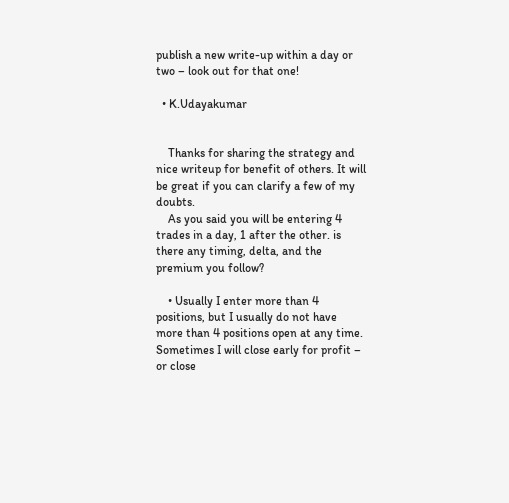publish a new write-up within a day or two – look out for that one!

  • K.Udayakumar


    Thanks for sharing the strategy and nice writeup for benefit of others. It will be great if you can clarify a few of my doubts.
    As you said you will be entering 4 trades in a day, 1 after the other. is there any timing, delta, and the premium you follow?

    • Usually I enter more than 4 positions, but I usually do not have more than 4 positions open at any time. Sometimes I will close early for profit – or close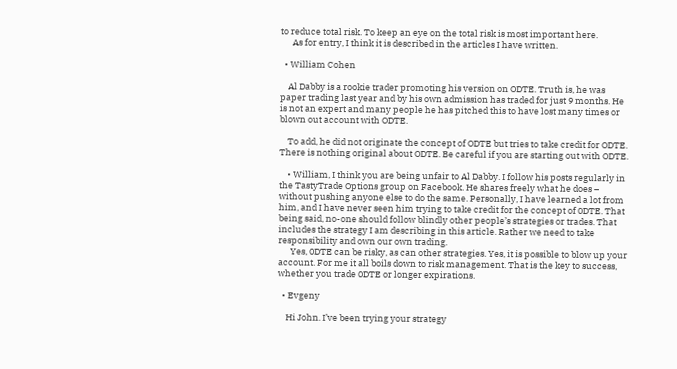to reduce total risk. To keep an eye on the total risk is most important here.
      As for entry, I think it is described in the articles I have written.

  • William Cohen

    Al Dabby is a rookie trader promoting his version on ODTE. Truth is, he was paper trading last year and by his own admission has traded for just 9 months. He is not an expert and many people he has pitched this to have lost many times or blown out account with ODTE.

    To add, he did not originate the concept of ODTE but tries to take credit for ODTE. There is nothing original about ODTE. Be careful if you are starting out with ODTE.

    • William, I think you are being unfair to Al Dabby. I follow his posts regularly in the TastyTrade Options group on Facebook. He shares freely what he does – without pushing anyone else to do the same. Personally, I have learned a lot from him, and I have never seen him trying to take credit for the concept of 0DTE. That being said, no-one should follow blindly other people’s strategies or trades. That includes the strategy I am describing in this article. Rather we need to take responsibility and own our own trading.
      Yes, 0DTE can be risky, as can other strategies. Yes, it is possible to blow up your account. For me it all boils down to risk management. That is the key to success, whether you trade 0DTE or longer expirations.

  • Evgeny

    Hi John. I’ve been trying your strategy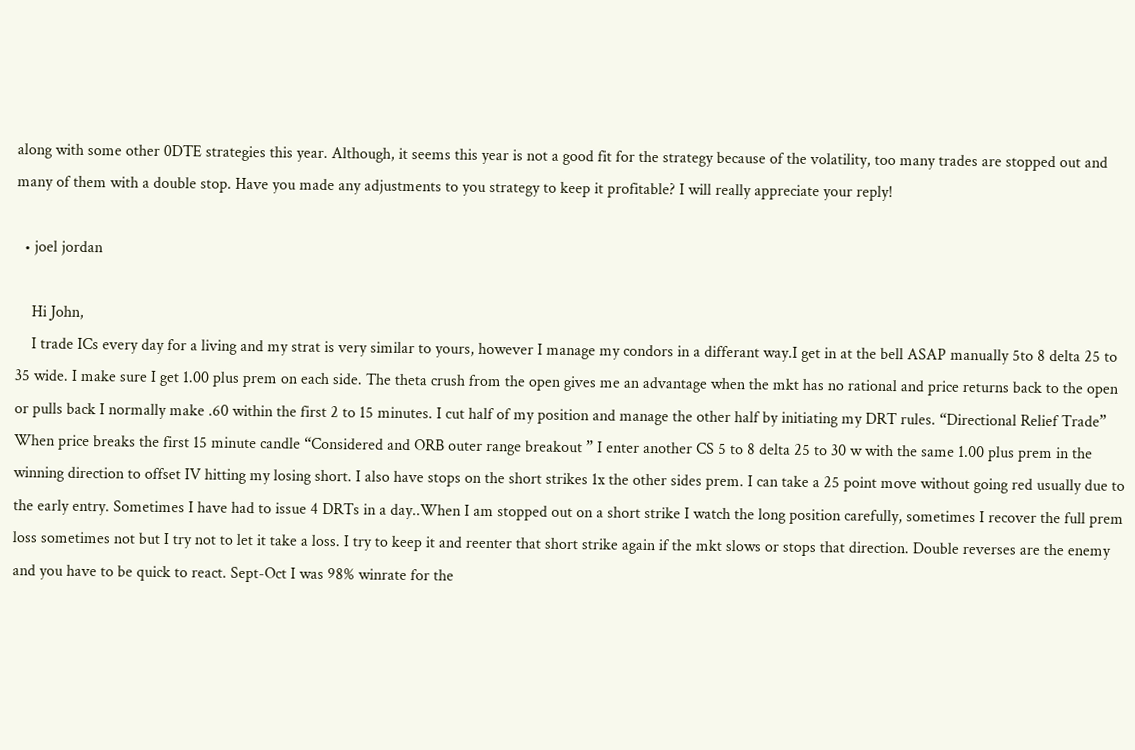along with some other 0DTE strategies this year. Although, it seems this year is not a good fit for the strategy because of the volatility, too many trades are stopped out and many of them with a double stop. Have you made any adjustments to you strategy to keep it profitable? I will really appreciate your reply!

  • joel jordan

    Hi John,
    I trade ICs every day for a living and my strat is very similar to yours, however I manage my condors in a differant way.I get in at the bell ASAP manually 5to 8 delta 25 to 35 wide. I make sure I get 1.00 plus prem on each side. The theta crush from the open gives me an advantage when the mkt has no rational and price returns back to the open or pulls back I normally make .60 within the first 2 to 15 minutes. I cut half of my position and manage the other half by initiating my DRT rules. “Directional Relief Trade” When price breaks the first 15 minute candle “Considered and ORB outer range breakout ” I enter another CS 5 to 8 delta 25 to 30 w with the same 1.00 plus prem in the winning direction to offset IV hitting my losing short. I also have stops on the short strikes 1x the other sides prem. I can take a 25 point move without going red usually due to the early entry. Sometimes I have had to issue 4 DRTs in a day..When I am stopped out on a short strike I watch the long position carefully, sometimes I recover the full prem loss sometimes not but I try not to let it take a loss. I try to keep it and reenter that short strike again if the mkt slows or stops that direction. Double reverses are the enemy and you have to be quick to react. Sept-Oct I was 98% winrate for the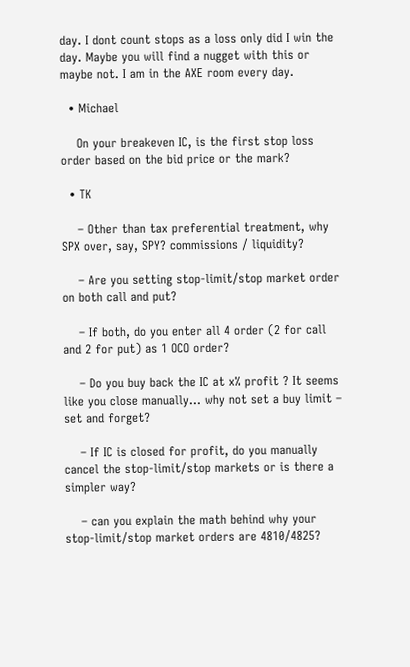day. I dont count stops as a loss only did I win the day. Maybe you will find a nugget with this or maybe not. I am in the AXE room every day.

  • Michael

    On your breakeven IC, is the first stop loss order based on the bid price or the mark?

  • TK

    – Other than tax preferential treatment, why SPX over, say, SPY? commissions / liquidity?

    – Are you setting stop-limit/stop market order on both call and put?

    – If both, do you enter all 4 order (2 for call and 2 for put) as 1 OCO order?

    – Do you buy back the IC at x% profit ? It seems like you close manually… why not set a buy limit – set and forget?

    – If IC is closed for profit, do you manually cancel the stop-limit/stop markets or is there a simpler way?

    – can you explain the math behind why your stop-limit/stop market orders are 4810/4825?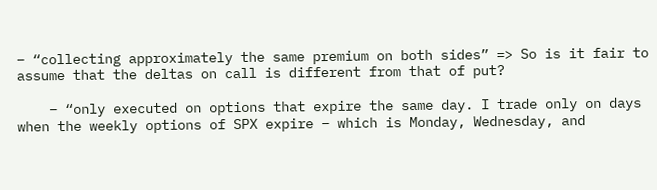– “collecting approximately the same premium on both sides” => So is it fair to assume that the deltas on call is different from that of put?

    – “only executed on options that expire the same day. I trade only on days when the weekly options of SPX expire – which is Monday, Wednesday, and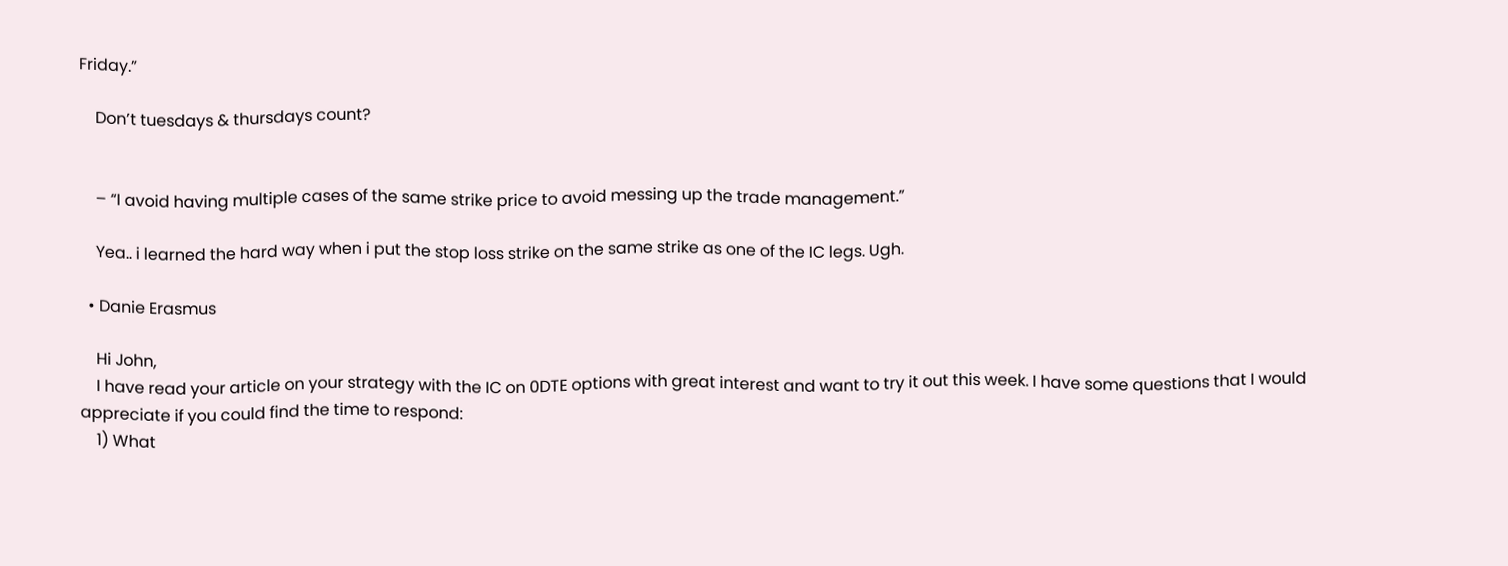Friday.”

    Don’t tuesdays & thursdays count?


    – “I avoid having multiple cases of the same strike price to avoid messing up the trade management.”

    Yea.. i learned the hard way when i put the stop loss strike on the same strike as one of the IC legs. Ugh.

  • Danie Erasmus

    Hi John,
    I have read your article on your strategy with the IC on 0DTE options with great interest and want to try it out this week. I have some questions that I would appreciate if you could find the time to respond:
    1) What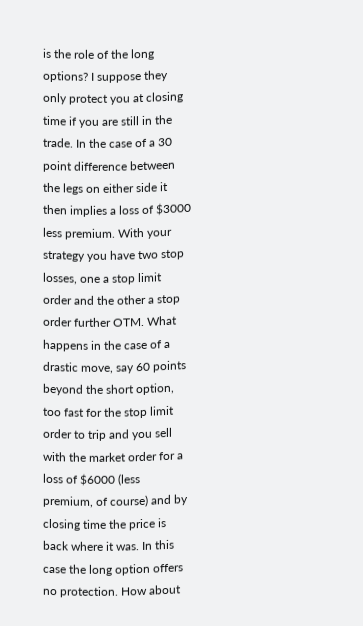is the role of the long options? I suppose they only protect you at closing time if you are still in the trade. In the case of a 30 point difference between the legs on either side it then implies a loss of $3000 less premium. With your strategy you have two stop losses, one a stop limit order and the other a stop order further OTM. What happens in the case of a drastic move, say 60 points beyond the short option, too fast for the stop limit order to trip and you sell with the market order for a loss of $6000 (less premium, of course) and by closing time the price is back where it was. In this case the long option offers no protection. How about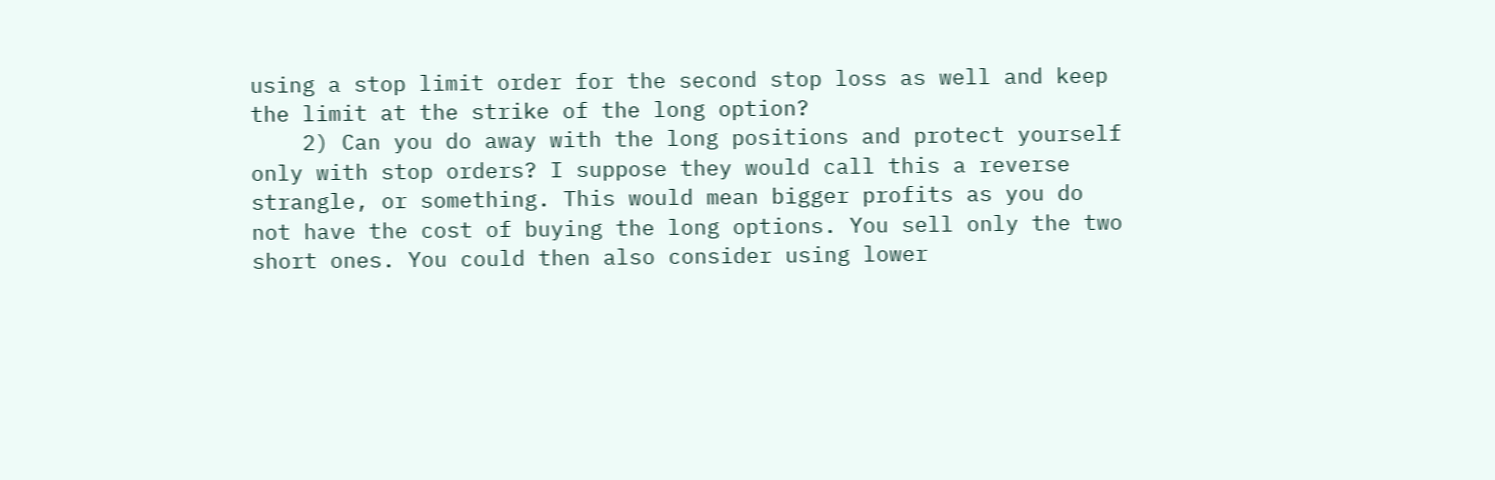using a stop limit order for the second stop loss as well and keep the limit at the strike of the long option?
    2) Can you do away with the long positions and protect yourself only with stop orders? I suppose they would call this a reverse strangle, or something. This would mean bigger profits as you do not have the cost of buying the long options. You sell only the two short ones. You could then also consider using lower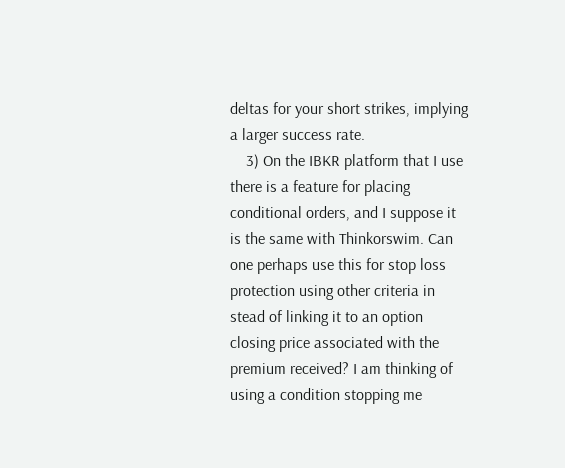deltas for your short strikes, implying a larger success rate.
    3) On the IBKR platform that I use there is a feature for placing conditional orders, and I suppose it is the same with Thinkorswim. Can one perhaps use this for stop loss protection using other criteria in stead of linking it to an option closing price associated with the premium received? I am thinking of using a condition stopping me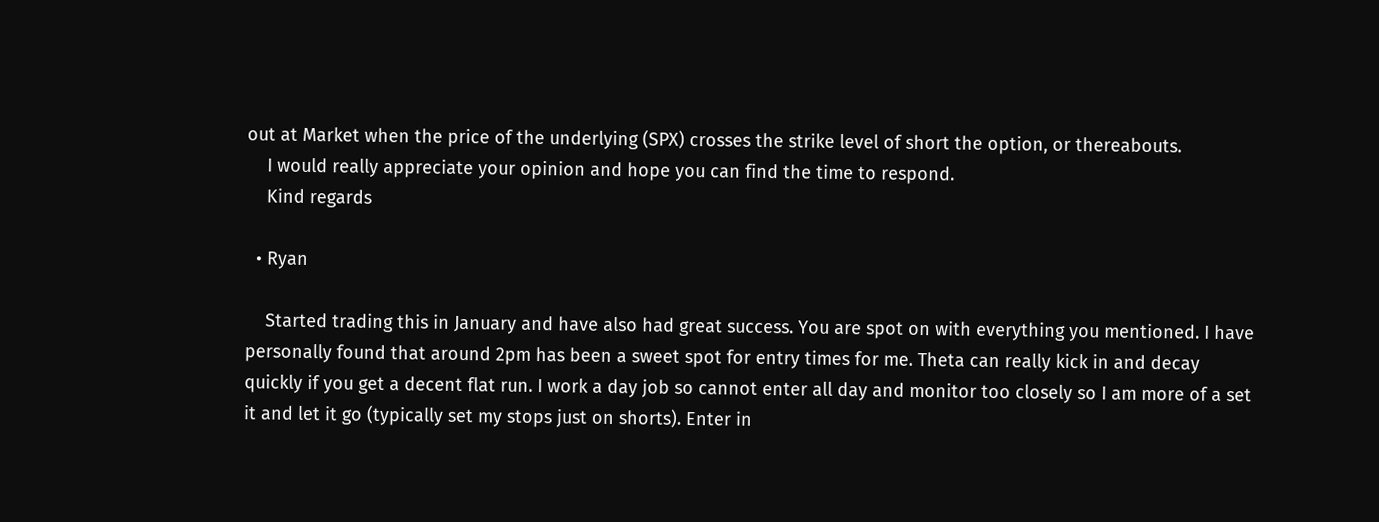out at Market when the price of the underlying (SPX) crosses the strike level of short the option, or thereabouts.
    I would really appreciate your opinion and hope you can find the time to respond.
    Kind regards

  • Ryan

    Started trading this in January and have also had great success. You are spot on with everything you mentioned. I have personally found that around 2pm has been a sweet spot for entry times for me. Theta can really kick in and decay quickly if you get a decent flat run. I work a day job so cannot enter all day and monitor too closely so I am more of a set it and let it go (typically set my stops just on shorts). Enter in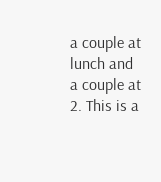a couple at lunch and a couple at 2. This is a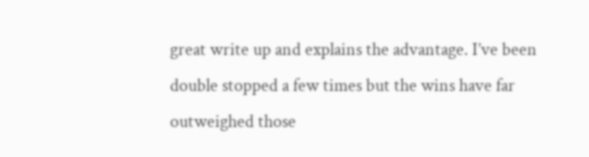great write up and explains the advantage. I’ve been double stopped a few times but the wins have far outweighed those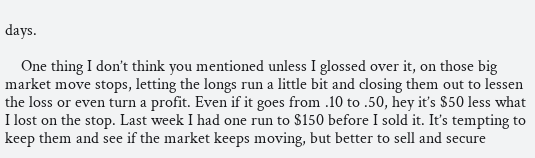days.

    One thing I don’t think you mentioned unless I glossed over it, on those big market move stops, letting the longs run a little bit and closing them out to lessen the loss or even turn a profit. Even if it goes from .10 to .50, hey it’s $50 less what I lost on the stop. Last week I had one run to $150 before I sold it. It’s tempting to keep them and see if the market keeps moving, but better to sell and secure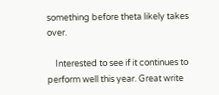something before theta likely takes over.

    Interested to see if it continues to perform well this year. Great write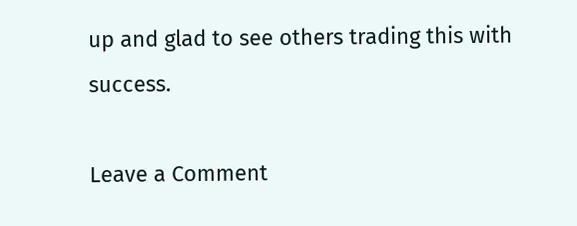up and glad to see others trading this with success.

Leave a Comment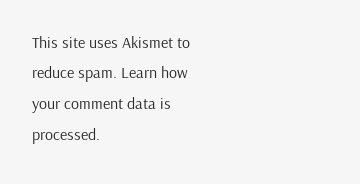This site uses Akismet to reduce spam. Learn how your comment data is processed.